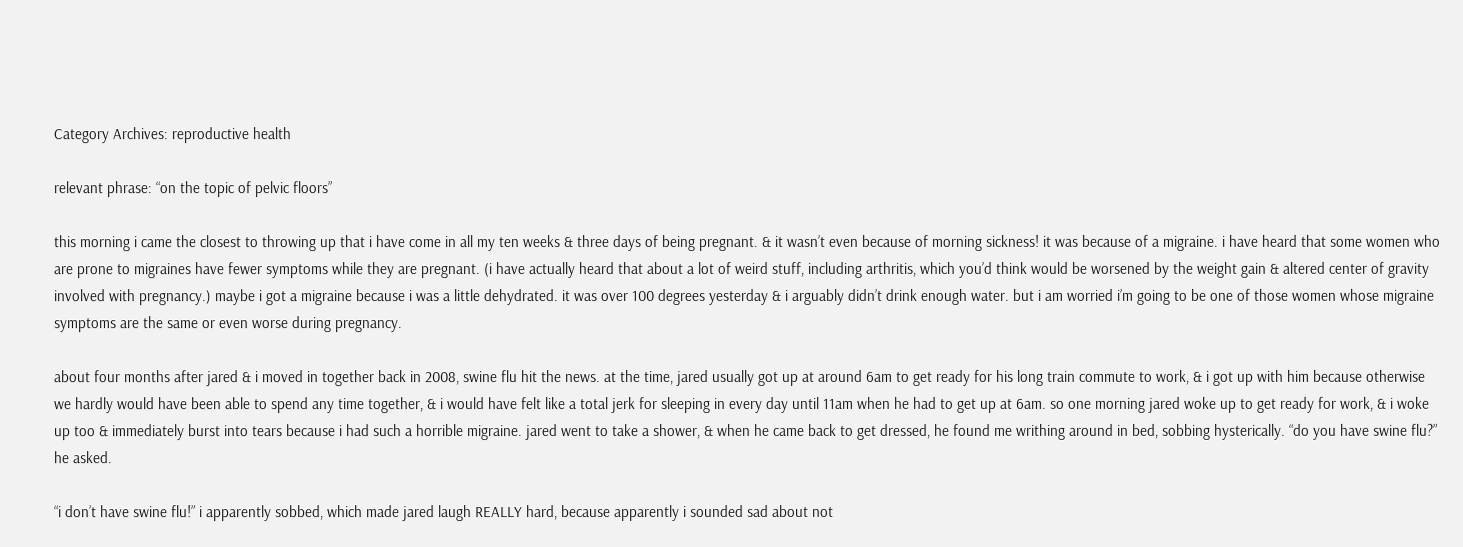Category Archives: reproductive health

relevant phrase: “on the topic of pelvic floors”

this morning i came the closest to throwing up that i have come in all my ten weeks & three days of being pregnant. & it wasn’t even because of morning sickness! it was because of a migraine. i have heard that some women who are prone to migraines have fewer symptoms while they are pregnant. (i have actually heard that about a lot of weird stuff, including arthritis, which you’d think would be worsened by the weight gain & altered center of gravity involved with pregnancy.) maybe i got a migraine because i was a little dehydrated. it was over 100 degrees yesterday & i arguably didn’t drink enough water. but i am worried i’m going to be one of those women whose migraine symptoms are the same or even worse during pregnancy.

about four months after jared & i moved in together back in 2008, swine flu hit the news. at the time, jared usually got up at around 6am to get ready for his long train commute to work, & i got up with him because otherwise we hardly would have been able to spend any time together, & i would have felt like a total jerk for sleeping in every day until 11am when he had to get up at 6am. so one morning jared woke up to get ready for work, & i woke up too & immediately burst into tears because i had such a horrible migraine. jared went to take a shower, & when he came back to get dressed, he found me writhing around in bed, sobbing hysterically. “do you have swine flu?” he asked.

“i don’t have swine flu!” i apparently sobbed, which made jared laugh REALLY hard, because apparently i sounded sad about not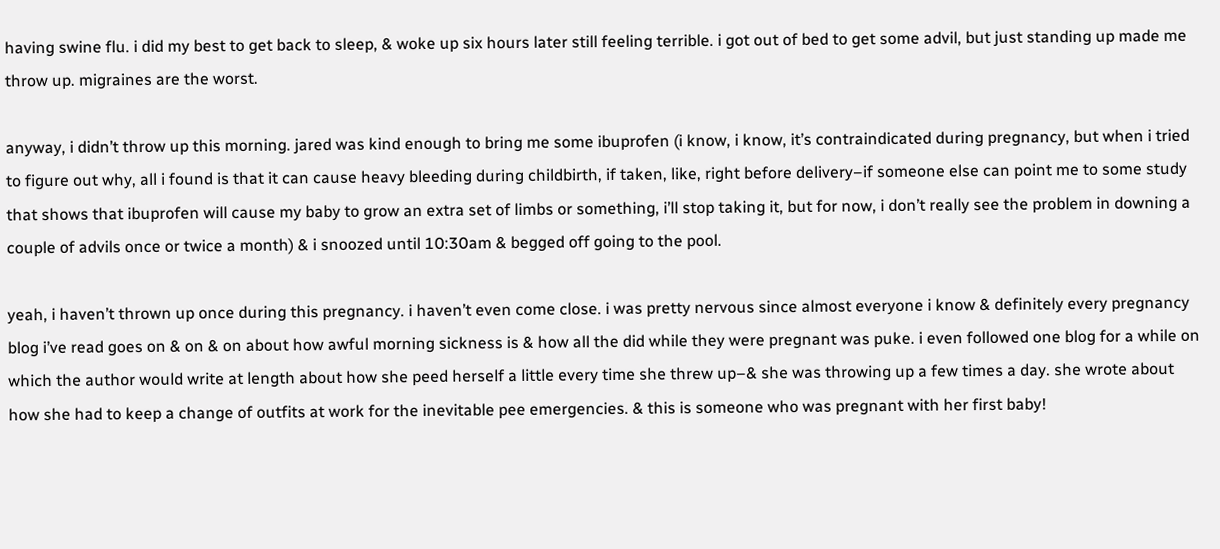having swine flu. i did my best to get back to sleep, & woke up six hours later still feeling terrible. i got out of bed to get some advil, but just standing up made me throw up. migraines are the worst.

anyway, i didn’t throw up this morning. jared was kind enough to bring me some ibuprofen (i know, i know, it’s contraindicated during pregnancy, but when i tried to figure out why, all i found is that it can cause heavy bleeding during childbirth, if taken, like, right before delivery–if someone else can point me to some study that shows that ibuprofen will cause my baby to grow an extra set of limbs or something, i’ll stop taking it, but for now, i don’t really see the problem in downing a couple of advils once or twice a month) & i snoozed until 10:30am & begged off going to the pool.

yeah, i haven’t thrown up once during this pregnancy. i haven’t even come close. i was pretty nervous since almost everyone i know & definitely every pregnancy blog i’ve read goes on & on & on about how awful morning sickness is & how all the did while they were pregnant was puke. i even followed one blog for a while on which the author would write at length about how she peed herself a little every time she threw up–& she was throwing up a few times a day. she wrote about how she had to keep a change of outfits at work for the inevitable pee emergencies. & this is someone who was pregnant with her first baby!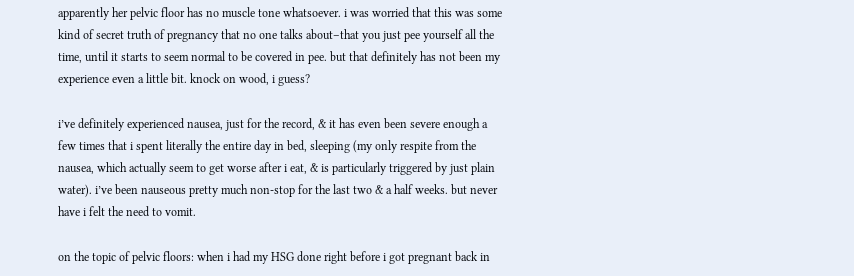apparently her pelvic floor has no muscle tone whatsoever. i was worried that this was some kind of secret truth of pregnancy that no one talks about–that you just pee yourself all the time, until it starts to seem normal to be covered in pee. but that definitely has not been my experience even a little bit. knock on wood, i guess?

i’ve definitely experienced nausea, just for the record, & it has even been severe enough a few times that i spent literally the entire day in bed, sleeping (my only respite from the nausea, which actually seem to get worse after i eat, & is particularly triggered by just plain water). i’ve been nauseous pretty much non-stop for the last two & a half weeks. but never have i felt the need to vomit.

on the topic of pelvic floors: when i had my HSG done right before i got pregnant back in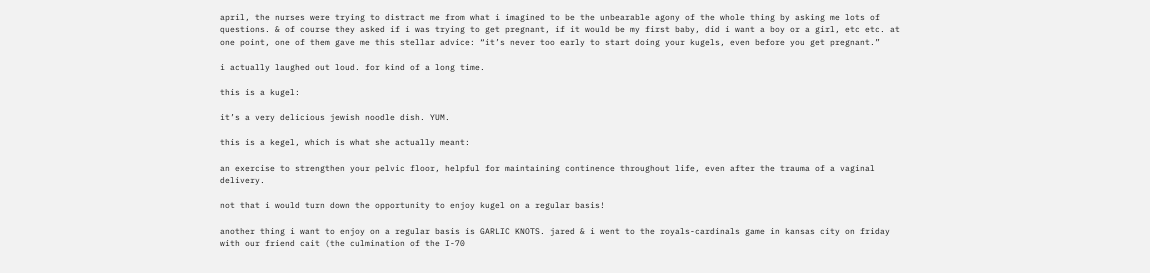april, the nurses were trying to distract me from what i imagined to be the unbearable agony of the whole thing by asking me lots of questions. & of course they asked if i was trying to get pregnant, if it would be my first baby, did i want a boy or a girl, etc etc. at one point, one of them gave me this stellar advice: “it’s never too early to start doing your kugels, even before you get pregnant.”

i actually laughed out loud. for kind of a long time.

this is a kugel:

it’s a very delicious jewish noodle dish. YUM.

this is a kegel, which is what she actually meant:

an exercise to strengthen your pelvic floor, helpful for maintaining continence throughout life, even after the trauma of a vaginal delivery.

not that i would turn down the opportunity to enjoy kugel on a regular basis!

another thing i want to enjoy on a regular basis is GARLIC KNOTS. jared & i went to the royals-cardinals game in kansas city on friday with our friend cait (the culmination of the I-70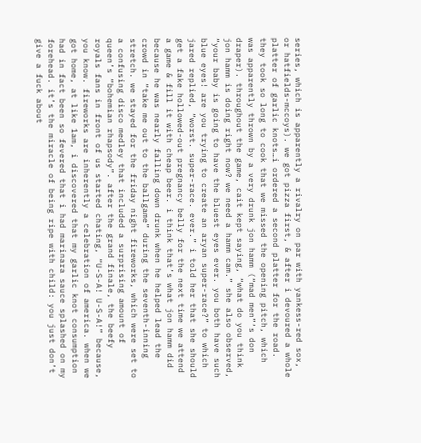series, which is apparently a rivalry on par with yankess-red sox, or hatfields-mccoys). we got pizza first, & after i devoured a whole platter of garlic knots…i ordered a second platter for the road. they took so long to cook that we missed the opening pitch, which was apparently thrown by a very drunk jon hamm (“mad men”‘s don draper). throughout the game, cait kept saying, “what do you think jon hamm is doing right now? we need a hamm cam.” she also observed, “your baby is going to have the bluest eyes ever. you both have such blue eyes! are you trying to create an aryan super-race?” to which jared replied, “worst. super-race. ever.” i told her that she should get a fake hollowed-out pregnancy belly for the next time we attend a game & fill it with cheap beer. i think that’s what jon hamm did because he was nearly falling down drunk when he helped lead the crowd in “take me out to the ballgame” during the seventh-inning stretch. we stayed for the friday night fireworks, which were set to a confusing disco medley that included a surprising amount of queen’s “bohemian rhapsody”. after the grand finale, the beefy royals fans in front of us started chating, “U-S-A! U-S-A!” because, you know. fireworks are inherently a celebration of america. when we got home, at like 1am, i discovered that my garlic knot consumption had in fact been so fevered that i had marinara sauce splashed on my forehead. it’s the miracle of being ripe with child: you just don’t give a fuck about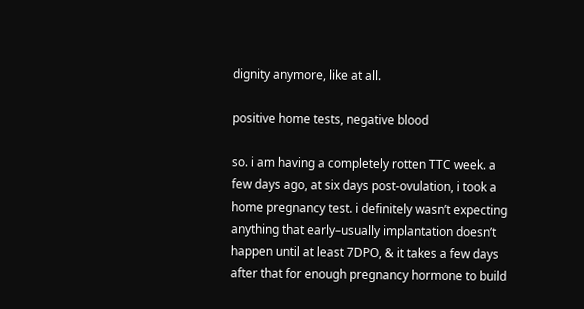dignity anymore, like at all.

positive home tests, negative blood

so. i am having a completely rotten TTC week. a few days ago, at six days post-ovulation, i took a home pregnancy test. i definitely wasn’t expecting anything that early–usually implantation doesn’t happen until at least 7DPO, & it takes a few days after that for enough pregnancy hormone to build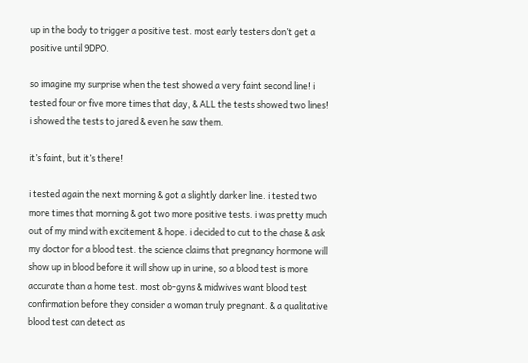up in the body to trigger a positive test. most early testers don’t get a positive until 9DPO.

so imagine my surprise when the test showed a very faint second line! i tested four or five more times that day, & ALL the tests showed two lines! i showed the tests to jared & even he saw them.

it’s faint, but it’s there!

i tested again the next morning & got a slightly darker line. i tested two more times that morning & got two more positive tests. i was pretty much out of my mind with excitement & hope. i decided to cut to the chase & ask my doctor for a blood test. the science claims that pregnancy hormone will show up in blood before it will show up in urine, so a blood test is more accurate than a home test. most ob-gyns & midwives want blood test confirmation before they consider a woman truly pregnant. & a qualitative blood test can detect as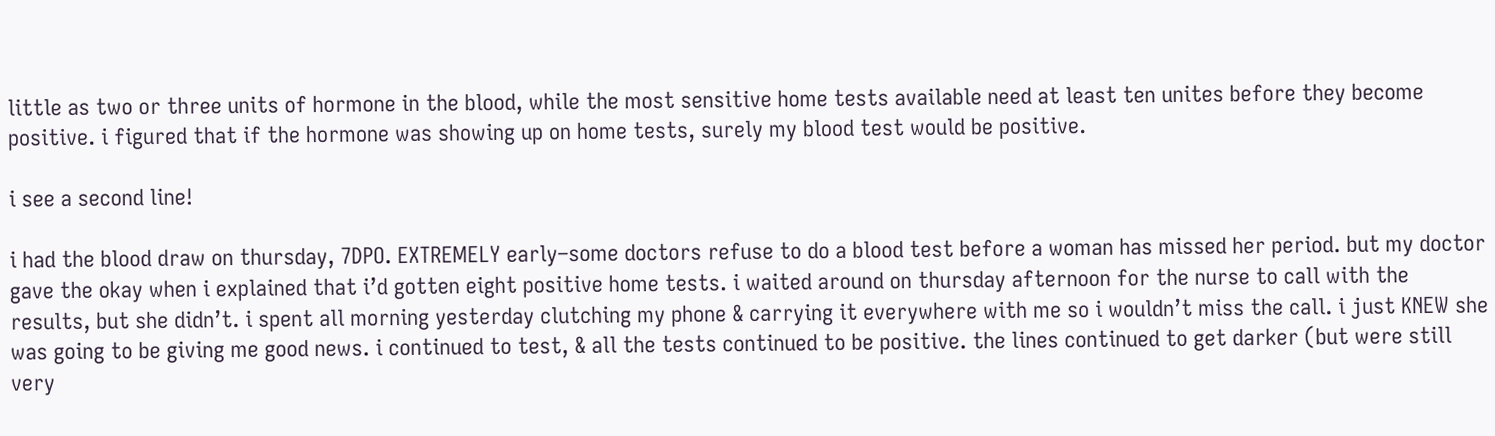little as two or three units of hormone in the blood, while the most sensitive home tests available need at least ten unites before they become positive. i figured that if the hormone was showing up on home tests, surely my blood test would be positive.

i see a second line!

i had the blood draw on thursday, 7DPO. EXTREMELY early–some doctors refuse to do a blood test before a woman has missed her period. but my doctor gave the okay when i explained that i’d gotten eight positive home tests. i waited around on thursday afternoon for the nurse to call with the results, but she didn’t. i spent all morning yesterday clutching my phone & carrying it everywhere with me so i wouldn’t miss the call. i just KNEW she was going to be giving me good news. i continued to test, & all the tests continued to be positive. the lines continued to get darker (but were still very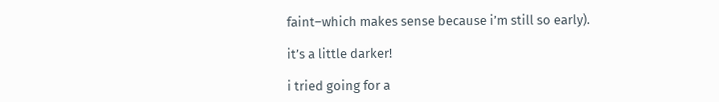faint–which makes sense because i’m still so early).

it’s a little darker!

i tried going for a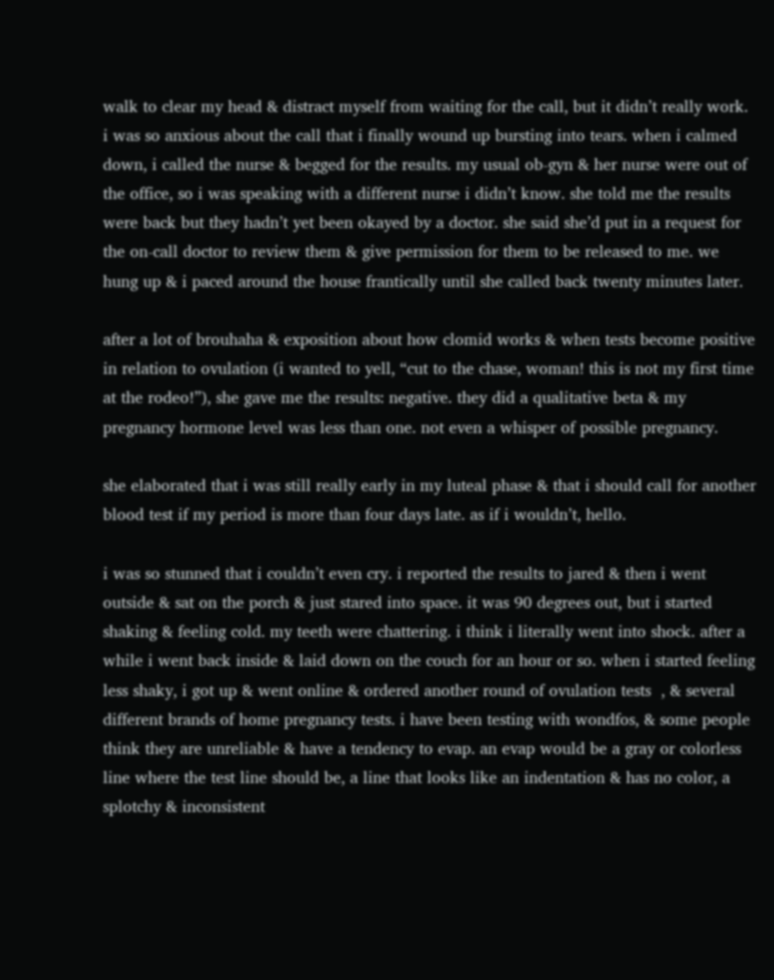walk to clear my head & distract myself from waiting for the call, but it didn’t really work. i was so anxious about the call that i finally wound up bursting into tears. when i calmed down, i called the nurse & begged for the results. my usual ob-gyn & her nurse were out of the office, so i was speaking with a different nurse i didn’t know. she told me the results were back but they hadn’t yet been okayed by a doctor. she said she’d put in a request for the on-call doctor to review them & give permission for them to be released to me. we hung up & i paced around the house frantically until she called back twenty minutes later.

after a lot of brouhaha & exposition about how clomid works & when tests become positive in relation to ovulation (i wanted to yell, “cut to the chase, woman! this is not my first time at the rodeo!”), she gave me the results: negative. they did a qualitative beta & my pregnancy hormone level was less than one. not even a whisper of possible pregnancy.

she elaborated that i was still really early in my luteal phase & that i should call for another blood test if my period is more than four days late. as if i wouldn’t, hello.

i was so stunned that i couldn’t even cry. i reported the results to jared & then i went outside & sat on the porch & just stared into space. it was 90 degrees out, but i started shaking & feeling cold. my teeth were chattering. i think i literally went into shock. after a while i went back inside & laid down on the couch for an hour or so. when i started feeling less shaky, i got up & went online & ordered another round of ovulation tests  , & several different brands of home pregnancy tests. i have been testing with wondfos, & some people think they are unreliable & have a tendency to evap. an evap would be a gray or colorless line where the test line should be, a line that looks like an indentation & has no color, a splotchy & inconsistent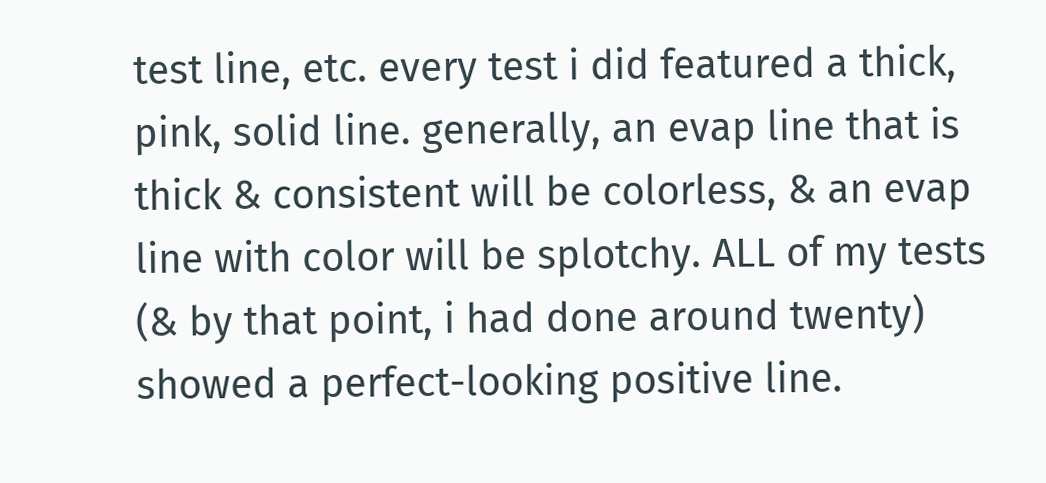test line, etc. every test i did featured a thick, pink, solid line. generally, an evap line that is thick & consistent will be colorless, & an evap line with color will be splotchy. ALL of my tests (& by that point, i had done around twenty) showed a perfect-looking positive line.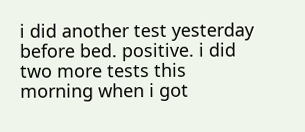i did another test yesterday before bed. positive. i did two more tests this morning when i got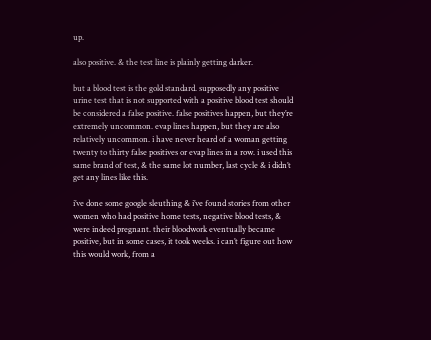up.

also positive. & the test line is plainly getting darker.

but a blood test is the gold standard. supposedly any positive urine test that is not supported with a positive blood test should be considered a false positive. false positives happen, but they’re extremely uncommon. evap lines happen, but they are also relatively uncommon. i have never heard of a woman getting twenty to thirty false positives or evap lines in a row. i used this same brand of test, & the same lot number, last cycle & i didn’t get any lines like this.

i’ve done some google sleuthing & i’ve found stories from other women who had positive home tests, negative blood tests, & were indeed pregnant. their bloodwork eventually became positive, but in some cases, it took weeks. i can’t figure out how this would work, from a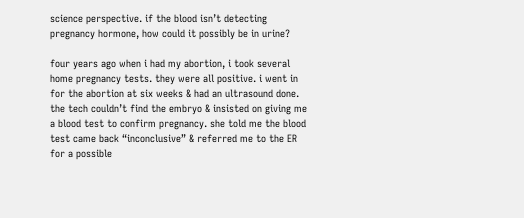science perspective. if the blood isn’t detecting pregnancy hormone, how could it possibly be in urine?

four years ago when i had my abortion, i took several home pregnancy tests. they were all positive. i went in for the abortion at six weeks & had an ultrasound done. the tech couldn’t find the embryo & insisted on giving me a blood test to confirm pregnancy. she told me the blood test came back “inconclusive” & referred me to the ER for a possible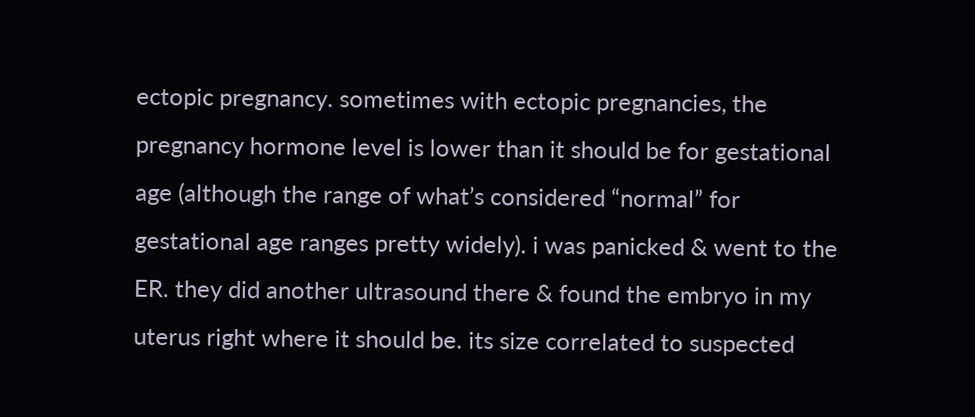ectopic pregnancy. sometimes with ectopic pregnancies, the pregnancy hormone level is lower than it should be for gestational age (although the range of what’s considered “normal” for gestational age ranges pretty widely). i was panicked & went to the ER. they did another ultrasound there & found the embryo in my uterus right where it should be. its size correlated to suspected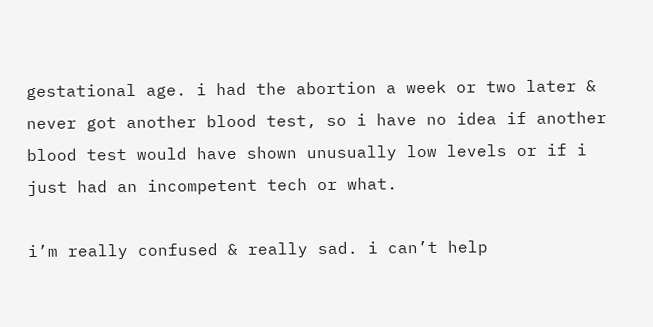gestational age. i had the abortion a week or two later & never got another blood test, so i have no idea if another blood test would have shown unusually low levels or if i just had an incompetent tech or what.

i’m really confused & really sad. i can’t help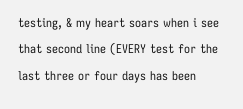testing, & my heart soars when i see that second line (EVERY test for the last three or four days has been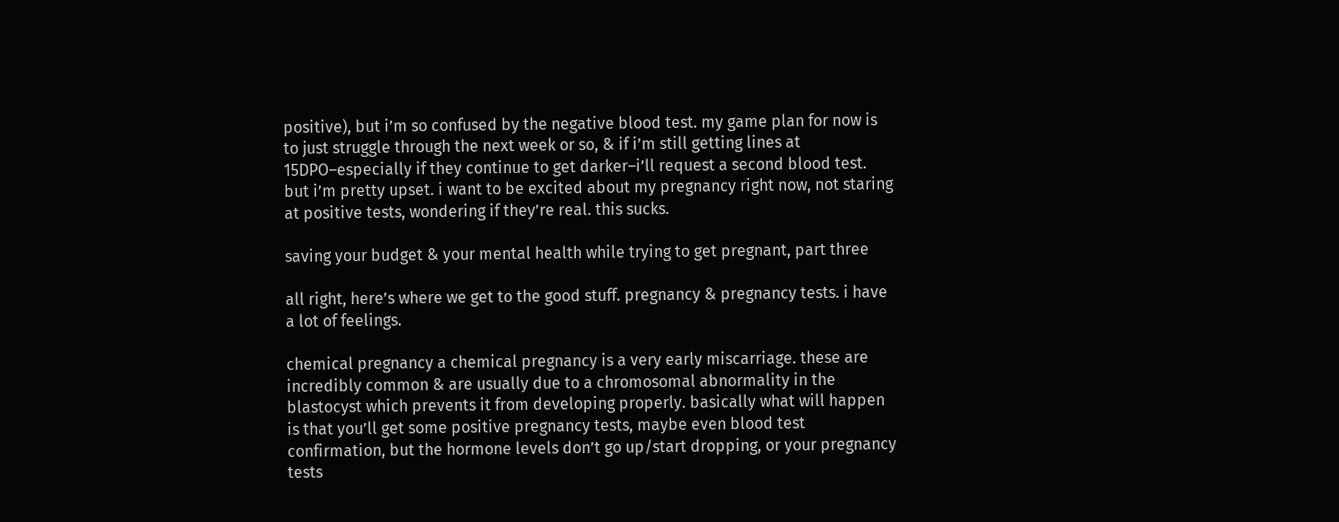positive), but i’m so confused by the negative blood test. my game plan for now is to just struggle through the next week or so, & if i’m still getting lines at 15DPO–especially if they continue to get darker–i’ll request a second blood test. but i’m pretty upset. i want to be excited about my pregnancy right now, not staring at positive tests, wondering if they’re real. this sucks.

saving your budget & your mental health while trying to get pregnant, part three

all right, here’s where we get to the good stuff. pregnancy & pregnancy tests. i have a lot of feelings.

chemical pregnancy a chemical pregnancy is a very early miscarriage. these are incredibly common & are usually due to a chromosomal abnormality in the blastocyst which prevents it from developing properly. basically what will happen is that you’ll get some positive pregnancy tests, maybe even blood test confirmation, but the hormone levels don’t go up/start dropping, or your pregnancy tests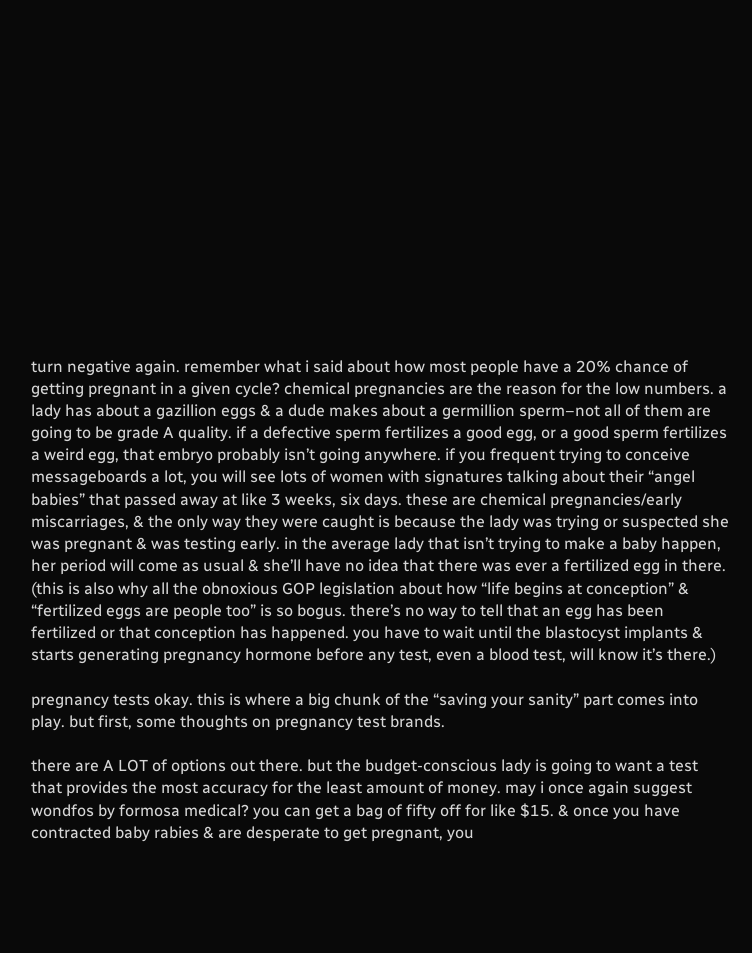turn negative again. remember what i said about how most people have a 20% chance of getting pregnant in a given cycle? chemical pregnancies are the reason for the low numbers. a lady has about a gazillion eggs & a dude makes about a germillion sperm–not all of them are going to be grade A quality. if a defective sperm fertilizes a good egg, or a good sperm fertilizes a weird egg, that embryo probably isn’t going anywhere. if you frequent trying to conceive messageboards a lot, you will see lots of women with signatures talking about their “angel babies” that passed away at like 3 weeks, six days. these are chemical pregnancies/early miscarriages, & the only way they were caught is because the lady was trying or suspected she was pregnant & was testing early. in the average lady that isn’t trying to make a baby happen, her period will come as usual & she’ll have no idea that there was ever a fertilized egg in there. (this is also why all the obnoxious GOP legislation about how “life begins at conception” & “fertilized eggs are people too” is so bogus. there’s no way to tell that an egg has been fertilized or that conception has happened. you have to wait until the blastocyst implants & starts generating pregnancy hormone before any test, even a blood test, will know it’s there.)

pregnancy tests okay. this is where a big chunk of the “saving your sanity” part comes into play. but first, some thoughts on pregnancy test brands.

there are A LOT of options out there. but the budget-conscious lady is going to want a test that provides the most accuracy for the least amount of money. may i once again suggest wondfos by formosa medical? you can get a bag of fifty off for like $15. & once you have contracted baby rabies & are desperate to get pregnant, you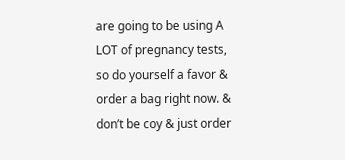are going to be using A LOT of pregnancy tests, so do yourself a favor & order a bag right now. & don’t be coy & just order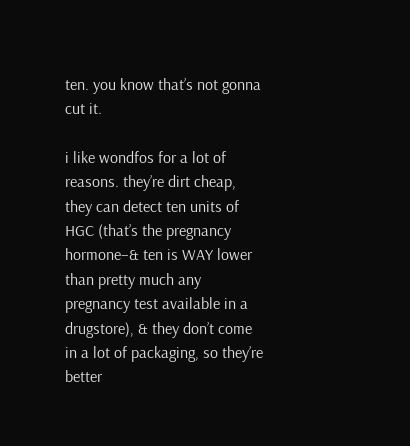ten. you know that’s not gonna cut it.

i like wondfos for a lot of reasons. they’re dirt cheap, they can detect ten units of HGC (that’s the pregnancy hormone–& ten is WAY lower than pretty much any pregnancy test available in a drugstore), & they don’t come in a lot of packaging, so they’re better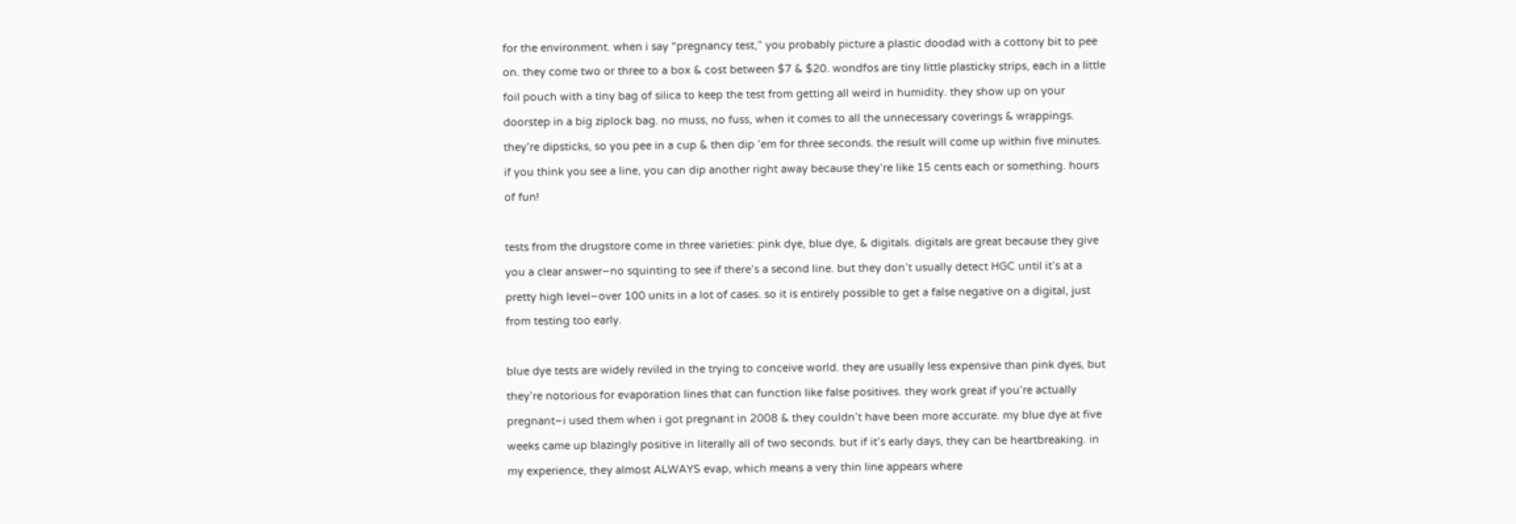for the environment. when i say “pregnancy test,” you probably picture a plastic doodad with a cottony bit to pee on. they come two or three to a box & cost between $7 & $20. wondfos are tiny little plasticky strips, each in a little foil pouch with a tiny bag of silica to keep the test from getting all weird in humidity. they show up on your doorstep in a big ziplock bag. no muss, no fuss, when it comes to all the unnecessary coverings & wrappings. they’re dipsticks, so you pee in a cup & then dip ’em for three seconds. the result will come up within five minutes. if you think you see a line, you can dip another right away because they’re like 15 cents each or something. hours of fun!

tests from the drugstore come in three varieties: pink dye, blue dye, & digitals. digitals are great because they give you a clear answer–no squinting to see if there’s a second line. but they don’t usually detect HGC until it’s at a pretty high level–over 100 units in a lot of cases. so it is entirely possible to get a false negative on a digital, just from testing too early.

blue dye tests are widely reviled in the trying to conceive world. they are usually less expensive than pink dyes, but they’re notorious for evaporation lines that can function like false positives. they work great if you’re actually pregnant–i used them when i got pregnant in 2008 & they couldn’t have been more accurate. my blue dye at five weeks came up blazingly positive in literally all of two seconds. but if it’s early days, they can be heartbreaking. in my experience, they almost ALWAYS evap, which means a very thin line appears where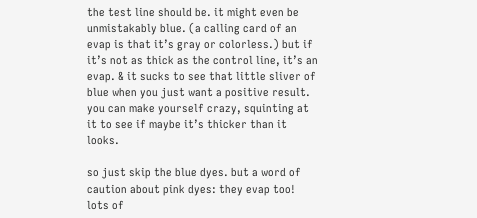the test line should be. it might even be unmistakably blue. (a calling card of an evap is that it’s gray or colorless.) but if it’s not as thick as the control line, it’s an evap. & it sucks to see that little sliver of blue when you just want a positive result. you can make yourself crazy, squinting at it to see if maybe it’s thicker than it looks.

so just skip the blue dyes. but a word of caution about pink dyes: they evap too! lots of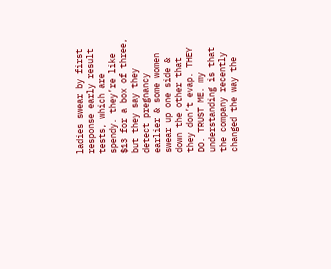ladies swear by first response early result tests, which are spendy. they’re like $13 for a box of three, but they say they detect pregnancy earlier & some women swear up one side & down the other that they don’t evap. THEY DO. TRUST ME. my understanding is that the company recently changed the way the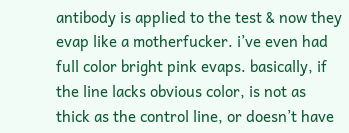antibody is applied to the test & now they evap like a motherfucker. i’ve even had full color bright pink evaps. basically, if the line lacks obvious color, is not as thick as the control line, or doesn’t have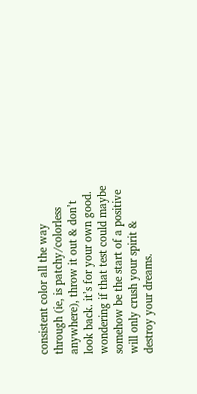consistent color all the way through (ie, is patchy/colorless anywhere), throw it out & don’t look back. it’s for your own good. wondering if that test could maybe somehow be the start of a positive will only crush your spirit & destroy your dreams.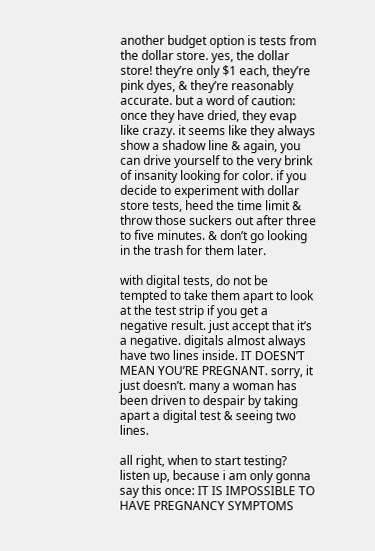another budget option is tests from the dollar store. yes, the dollar store! they’re only $1 each, they’re pink dyes, & they’re reasonably accurate. but a word of caution: once they have dried, they evap like crazy. it seems like they always show a shadow line & again, you can drive yourself to the very brink of insanity looking for color. if you decide to experiment with dollar store tests, heed the time limit & throw those suckers out after three to five minutes. & don’t go looking in the trash for them later.

with digital tests, do not be tempted to take them apart to look at the test strip if you get a negative result. just accept that it’s a negative. digitals almost always have two lines inside. IT DOESN’T MEAN YOU’RE PREGNANT. sorry, it just doesn’t. many a woman has been driven to despair by taking apart a digital test & seeing two lines.

all right, when to start testing? listen up, because i am only gonna say this once: IT IS IMPOSSIBLE TO HAVE PREGNANCY SYMPTOMS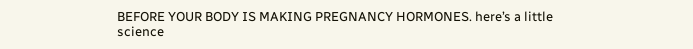BEFORE YOUR BODY IS MAKING PREGNANCY HORMONES. here’s a little science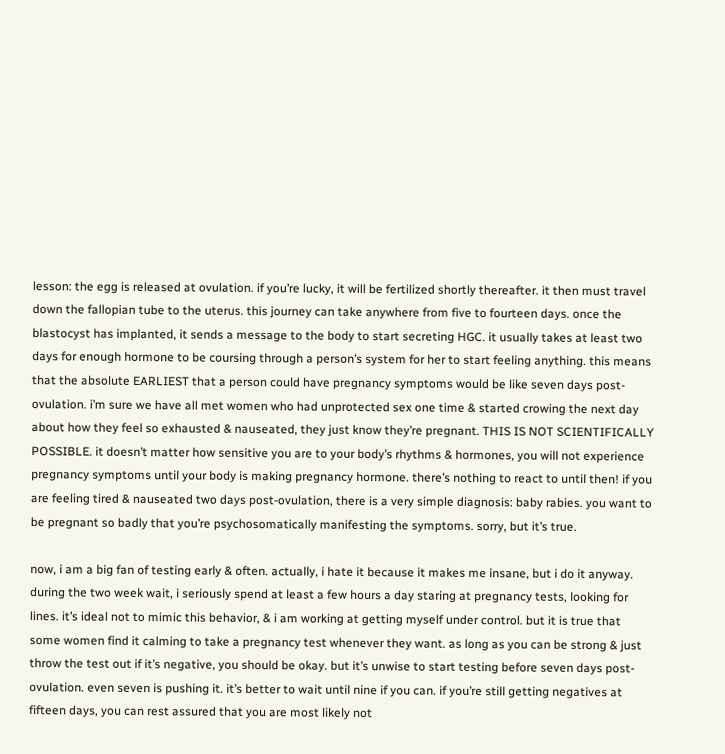lesson: the egg is released at ovulation. if you’re lucky, it will be fertilized shortly thereafter. it then must travel down the fallopian tube to the uterus. this journey can take anywhere from five to fourteen days. once the blastocyst has implanted, it sends a message to the body to start secreting HGC. it usually takes at least two days for enough hormone to be coursing through a person’s system for her to start feeling anything. this means that the absolute EARLIEST that a person could have pregnancy symptoms would be like seven days post-ovulation. i’m sure we have all met women who had unprotected sex one time & started crowing the next day about how they feel so exhausted & nauseated, they just know they’re pregnant. THIS IS NOT SCIENTIFICALLY POSSIBLE. it doesn’t matter how sensitive you are to your body’s rhythms & hormones, you will not experience pregnancy symptoms until your body is making pregnancy hormone. there’s nothing to react to until then! if you are feeling tired & nauseated two days post-ovulation, there is a very simple diagnosis: baby rabies. you want to be pregnant so badly that you’re psychosomatically manifesting the symptoms. sorry, but it’s true.

now, i am a big fan of testing early & often. actually, i hate it because it makes me insane, but i do it anyway. during the two week wait, i seriously spend at least a few hours a day staring at pregnancy tests, looking for lines. it’s ideal not to mimic this behavior, & i am working at getting myself under control. but it is true that some women find it calming to take a pregnancy test whenever they want. as long as you can be strong & just throw the test out if it’s negative, you should be okay. but it’s unwise to start testing before seven days post-ovulation. even seven is pushing it. it’s better to wait until nine if you can. if you’re still getting negatives at fifteen days, you can rest assured that you are most likely not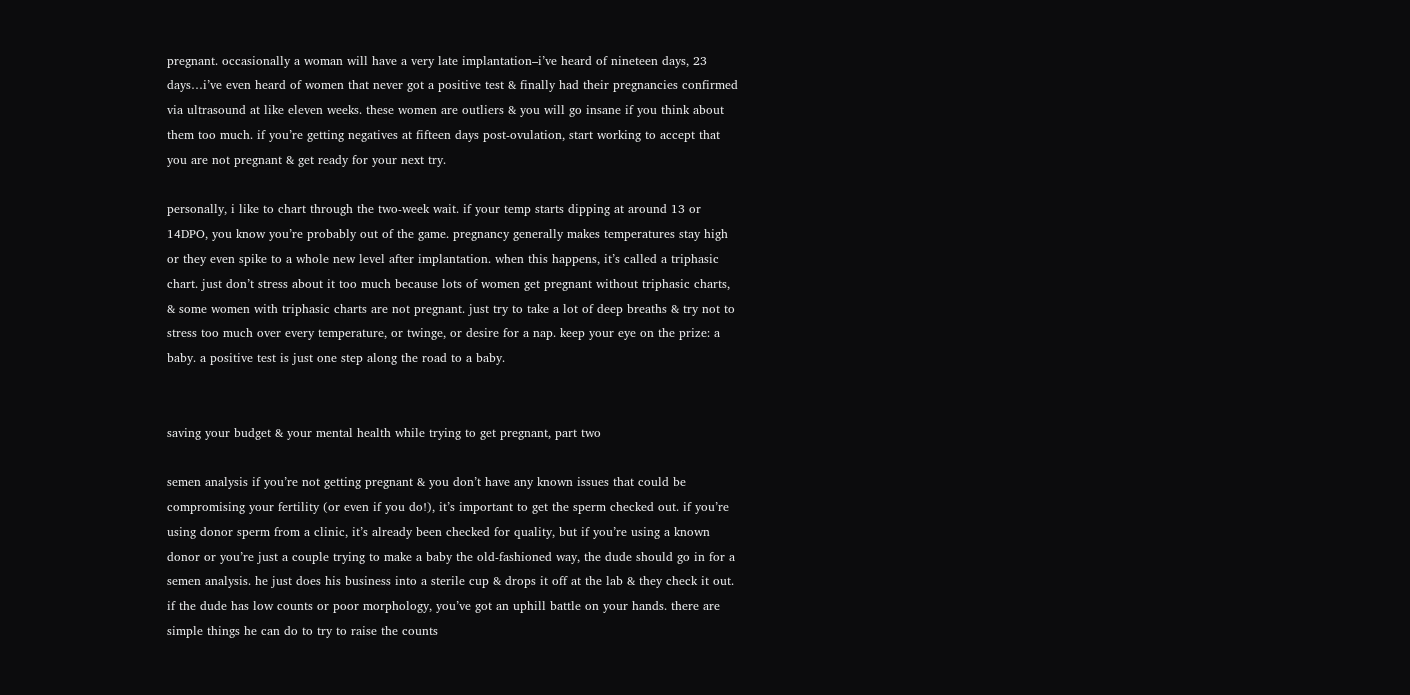pregnant. occasionally a woman will have a very late implantation–i’ve heard of nineteen days, 23 days…i’ve even heard of women that never got a positive test & finally had their pregnancies confirmed via ultrasound at like eleven weeks. these women are outliers & you will go insane if you think about them too much. if you’re getting negatives at fifteen days post-ovulation, start working to accept that you are not pregnant & get ready for your next try.

personally, i like to chart through the two-week wait. if your temp starts dipping at around 13 or 14DPO, you know you’re probably out of the game. pregnancy generally makes temperatures stay high or they even spike to a whole new level after implantation. when this happens, it’s called a triphasic chart. just don’t stress about it too much because lots of women get pregnant without triphasic charts, & some women with triphasic charts are not pregnant. just try to take a lot of deep breaths & try not to stress too much over every temperature, or twinge, or desire for a nap. keep your eye on the prize: a baby. a positive test is just one step along the road to a baby.


saving your budget & your mental health while trying to get pregnant, part two

semen analysis if you’re not getting pregnant & you don’t have any known issues that could be compromising your fertility (or even if you do!), it’s important to get the sperm checked out. if you’re using donor sperm from a clinic, it’s already been checked for quality, but if you’re using a known donor or you’re just a couple trying to make a baby the old-fashioned way, the dude should go in for a semen analysis. he just does his business into a sterile cup & drops it off at the lab & they check it out. if the dude has low counts or poor morphology, you’ve got an uphill battle on your hands. there are simple things he can do to try to raise the counts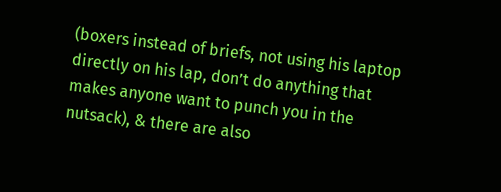(boxers instead of briefs, not using his laptop directly on his lap, don’t do anything that makes anyone want to punch you in the nutsack), & there are also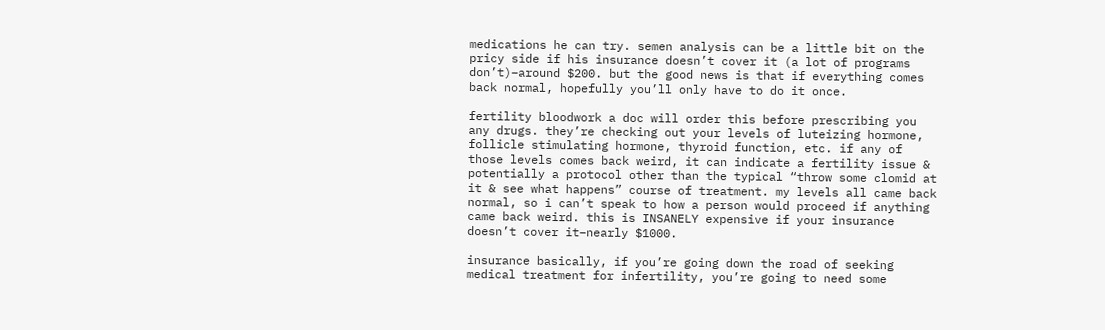medications he can try. semen analysis can be a little bit on the pricy side if his insurance doesn’t cover it (a lot of programs don’t)–around $200. but the good news is that if everything comes back normal, hopefully you’ll only have to do it once.

fertility bloodwork a doc will order this before prescribing you any drugs. they’re checking out your levels of luteizing hormone, follicle stimulating hormone, thyroid function, etc. if any of those levels comes back weird, it can indicate a fertility issue & potentially a protocol other than the typical “throw some clomid at it & see what happens” course of treatment. my levels all came back normal, so i can’t speak to how a person would proceed if anything came back weird. this is INSANELY expensive if your insurance doesn’t cover it–nearly $1000.

insurance basically, if you’re going down the road of seeking medical treatment for infertility, you’re going to need some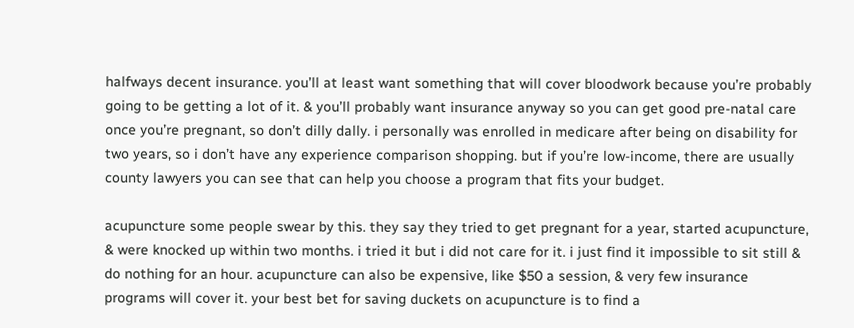halfways decent insurance. you’ll at least want something that will cover bloodwork because you’re probably going to be getting a lot of it. & you’ll probably want insurance anyway so you can get good pre-natal care once you’re pregnant, so don’t dilly dally. i personally was enrolled in medicare after being on disability for two years, so i don’t have any experience comparison shopping. but if you’re low-income, there are usually county lawyers you can see that can help you choose a program that fits your budget.

acupuncture some people swear by this. they say they tried to get pregnant for a year, started acupuncture, & were knocked up within two months. i tried it but i did not care for it. i just find it impossible to sit still & do nothing for an hour. acupuncture can also be expensive, like $50 a session, & very few insurance programs will cover it. your best bet for saving duckets on acupuncture is to find a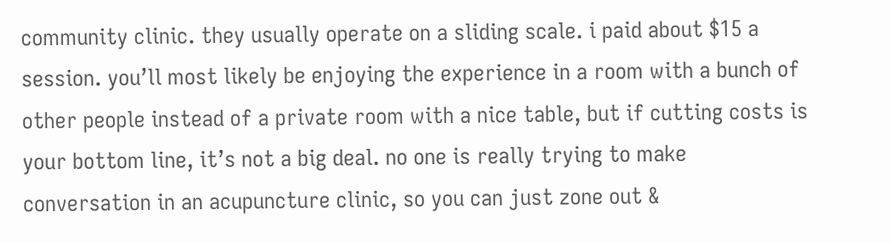community clinic. they usually operate on a sliding scale. i paid about $15 a session. you’ll most likely be enjoying the experience in a room with a bunch of other people instead of a private room with a nice table, but if cutting costs is your bottom line, it’s not a big deal. no one is really trying to make conversation in an acupuncture clinic, so you can just zone out &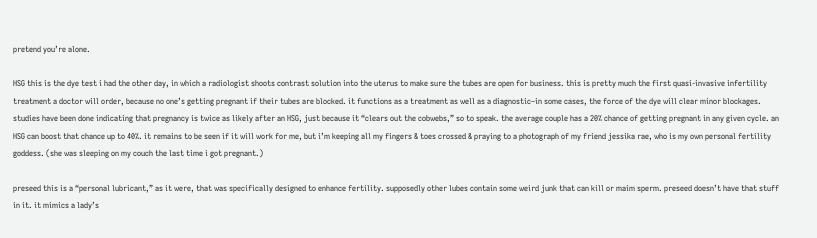pretend you’re alone.

HSG this is the dye test i had the other day, in which a radiologist shoots contrast solution into the uterus to make sure the tubes are open for business. this is pretty much the first quasi-invasive infertility treatment a doctor will order, because no one’s getting pregnant if their tubes are blocked. it functions as a treatment as well as a diagnostic–in some cases, the force of the dye will clear minor blockages. studies have been done indicating that pregnancy is twice as likely after an HSG, just because it “clears out the cobwebs,” so to speak. the average couple has a 20% chance of getting pregnant in any given cycle. an HSG can boost that chance up to 40%. it remains to be seen if it will work for me, but i’m keeping all my fingers & toes crossed & praying to a photograph of my friend jessika rae, who is my own personal fertility goddess. (she was sleeping on my couch the last time i got pregnant.)

preseed this is a “personal lubricant,” as it were, that was specifically designed to enhance fertility. supposedly other lubes contain some weird junk that can kill or maim sperm. preseed doesn’t have that stuff in it. it mimics a lady’s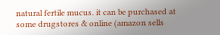natural fertile mucus. it can be purchased at some drugstores & online (amazon sells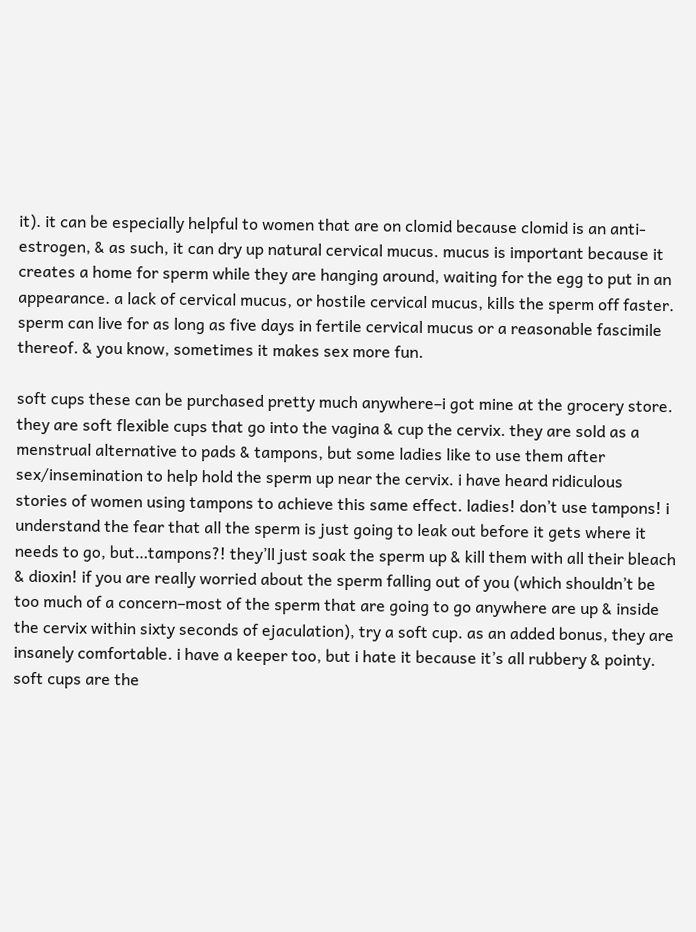it). it can be especially helpful to women that are on clomid because clomid is an anti-estrogen, & as such, it can dry up natural cervical mucus. mucus is important because it creates a home for sperm while they are hanging around, waiting for the egg to put in an appearance. a lack of cervical mucus, or hostile cervical mucus, kills the sperm off faster. sperm can live for as long as five days in fertile cervical mucus or a reasonable fascimile thereof. & you know, sometimes it makes sex more fun.

soft cups these can be purchased pretty much anywhere–i got mine at the grocery store. they are soft flexible cups that go into the vagina & cup the cervix. they are sold as a menstrual alternative to pads & tampons, but some ladies like to use them after sex/insemination to help hold the sperm up near the cervix. i have heard ridiculous stories of women using tampons to achieve this same effect. ladies! don’t use tampons! i understand the fear that all the sperm is just going to leak out before it gets where it needs to go, but…tampons?! they’ll just soak the sperm up & kill them with all their bleach & dioxin! if you are really worried about the sperm falling out of you (which shouldn’t be too much of a concern–most of the sperm that are going to go anywhere are up & inside the cervix within sixty seconds of ejaculation), try a soft cup. as an added bonus, they are insanely comfortable. i have a keeper too, but i hate it because it’s all rubbery & pointy. soft cups are the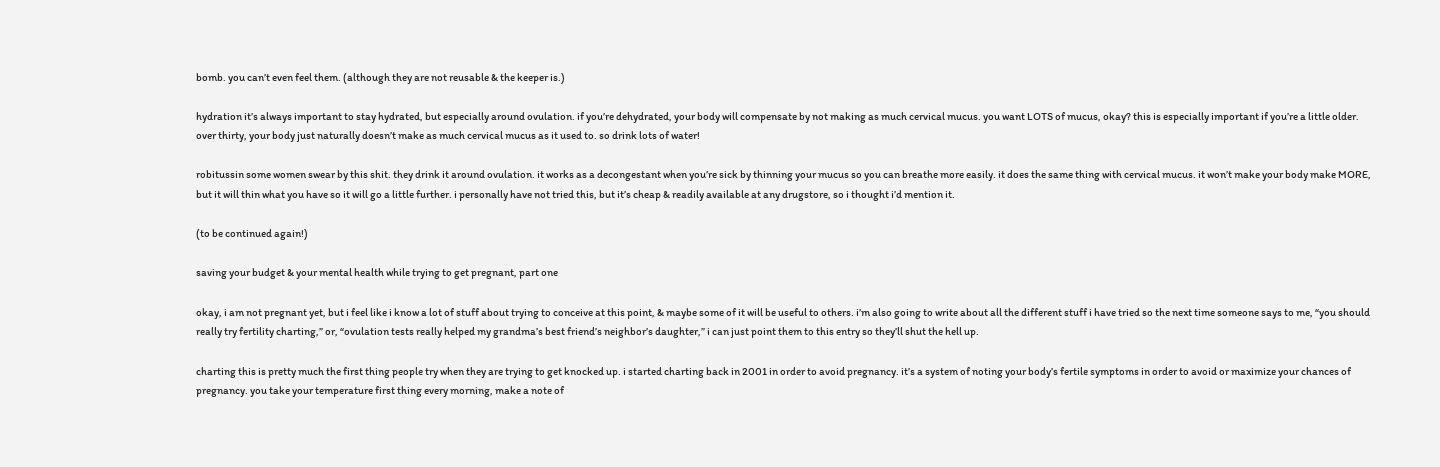bomb. you can’t even feel them. (although they are not reusable & the keeper is.)

hydration it’s always important to stay hydrated, but especially around ovulation. if you’re dehydrated, your body will compensate by not making as much cervical mucus. you want LOTS of mucus, okay? this is especially important if you’re a little older. over thirty, your body just naturally doesn’t make as much cervical mucus as it used to. so drink lots of water!

robitussin some women swear by this shit. they drink it around ovulation. it works as a decongestant when you’re sick by thinning your mucus so you can breathe more easily. it does the same thing with cervical mucus. it won’t make your body make MORE, but it will thin what you have so it will go a little further. i personally have not tried this, but it’s cheap & readily available at any drugstore, so i thought i’d mention it.

(to be continued again!)

saving your budget & your mental health while trying to get pregnant, part one

okay, i am not pregnant yet, but i feel like i know a lot of stuff about trying to conceive at this point, & maybe some of it will be useful to others. i’m also going to write about all the different stuff i have tried so the next time someone says to me, “you should really try fertility charting,” or, “ovulation tests really helped my grandma’s best friend’s neighbor’s daughter,” i can just point them to this entry so they’ll shut the hell up.

charting this is pretty much the first thing people try when they are trying to get knocked up. i started charting back in 2001 in order to avoid pregnancy. it’s a system of noting your body’s fertile symptoms in order to avoid or maximize your chances of pregnancy. you take your temperature first thing every morning, make a note of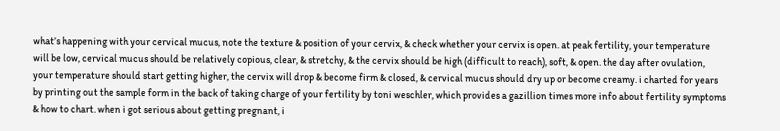what’s happening with your cervical mucus, note the texture & position of your cervix, & check whether your cervix is open. at peak fertility, your temperature will be low, cervical mucus should be relatively copious, clear, & stretchy, & the cervix should be high (difficult to reach), soft, & open. the day after ovulation, your temperature should start getting higher, the cervix will drop & become firm & closed, & cervical mucus should dry up or become creamy. i charted for years by printing out the sample form in the back of taking charge of your fertility by toni weschler, which provides a gazillion times more info about fertility symptoms & how to chart. when i got serious about getting pregnant, i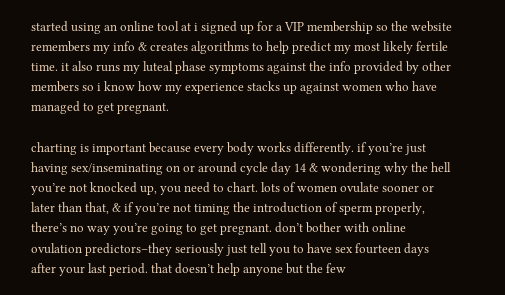started using an online tool at i signed up for a VIP membership so the website remembers my info & creates algorithms to help predict my most likely fertile time. it also runs my luteal phase symptoms against the info provided by other members so i know how my experience stacks up against women who have managed to get pregnant.

charting is important because every body works differently. if you’re just having sex/inseminating on or around cycle day 14 & wondering why the hell you’re not knocked up, you need to chart. lots of women ovulate sooner or later than that, & if you’re not timing the introduction of sperm properly, there’s no way you’re going to get pregnant. don’t bother with online ovulation predictors–they seriously just tell you to have sex fourteen days after your last period. that doesn’t help anyone but the few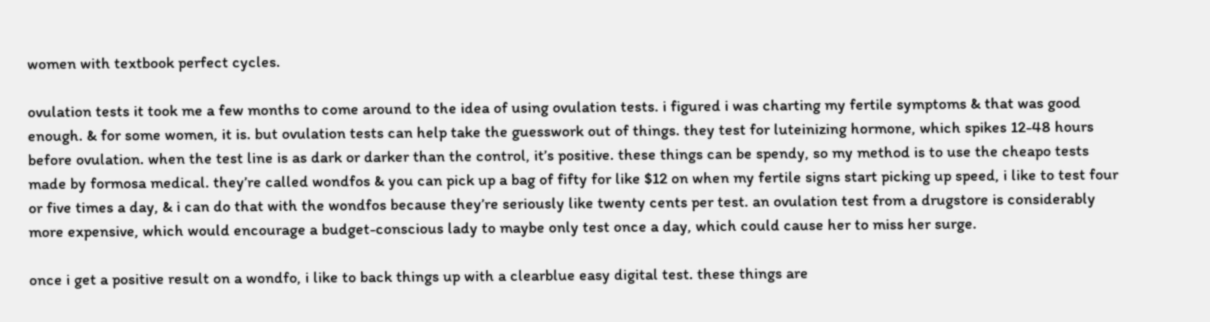women with textbook perfect cycles.

ovulation tests it took me a few months to come around to the idea of using ovulation tests. i figured i was charting my fertile symptoms & that was good enough. & for some women, it is. but ovulation tests can help take the guesswork out of things. they test for luteinizing hormone, which spikes 12-48 hours before ovulation. when the test line is as dark or darker than the control, it’s positive. these things can be spendy, so my method is to use the cheapo tests made by formosa medical. they’re called wondfos & you can pick up a bag of fifty for like $12 on when my fertile signs start picking up speed, i like to test four or five times a day, & i can do that with the wondfos because they’re seriously like twenty cents per test. an ovulation test from a drugstore is considerably more expensive, which would encourage a budget-conscious lady to maybe only test once a day, which could cause her to miss her surge.

once i get a positive result on a wondfo, i like to back things up with a clearblue easy digital test. these things are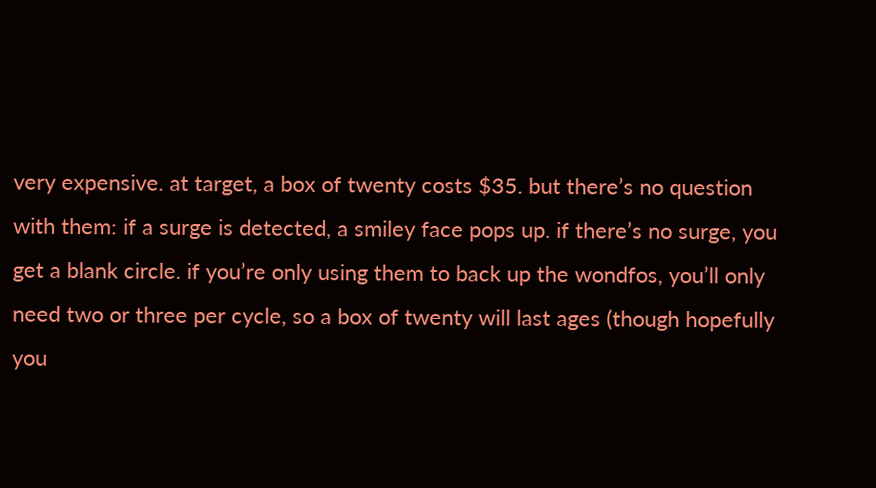very expensive. at target, a box of twenty costs $35. but there’s no question with them: if a surge is detected, a smiley face pops up. if there’s no surge, you get a blank circle. if you’re only using them to back up the wondfos, you’ll only need two or three per cycle, so a box of twenty will last ages (though hopefully you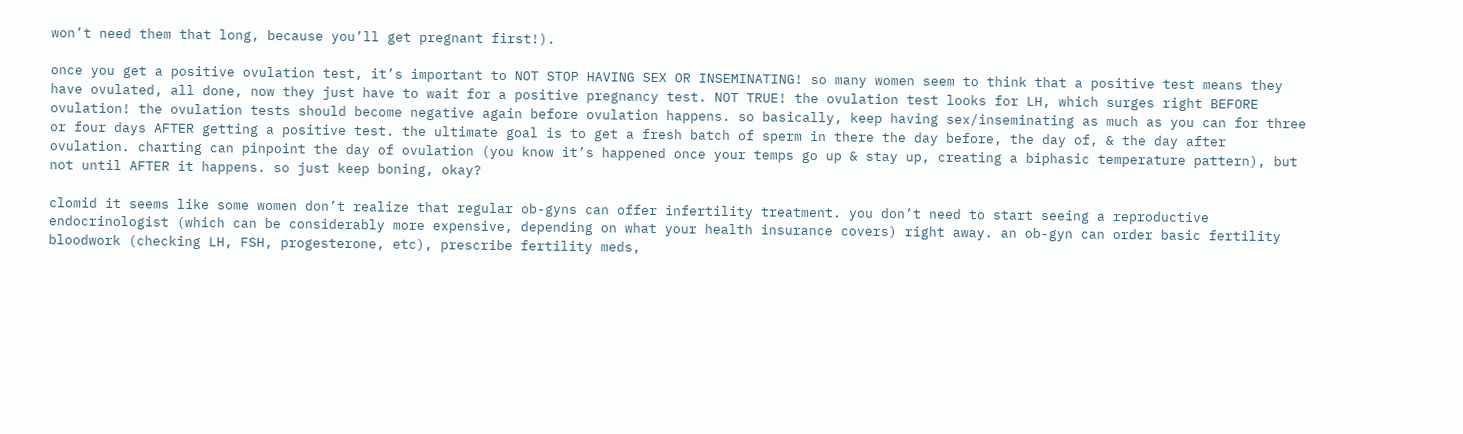won’t need them that long, because you’ll get pregnant first!).

once you get a positive ovulation test, it’s important to NOT STOP HAVING SEX OR INSEMINATING! so many women seem to think that a positive test means they have ovulated, all done, now they just have to wait for a positive pregnancy test. NOT TRUE! the ovulation test looks for LH, which surges right BEFORE ovulation! the ovulation tests should become negative again before ovulation happens. so basically, keep having sex/inseminating as much as you can for three or four days AFTER getting a positive test. the ultimate goal is to get a fresh batch of sperm in there the day before, the day of, & the day after ovulation. charting can pinpoint the day of ovulation (you know it’s happened once your temps go up & stay up, creating a biphasic temperature pattern), but not until AFTER it happens. so just keep boning, okay?

clomid it seems like some women don’t realize that regular ob-gyns can offer infertility treatment. you don’t need to start seeing a reproductive endocrinologist (which can be considerably more expensive, depending on what your health insurance covers) right away. an ob-gyn can order basic fertility bloodwork (checking LH, FSH, progesterone, etc), prescribe fertility meds,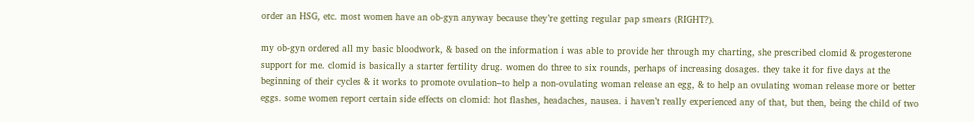order an HSG, etc. most women have an ob-gyn anyway because they’re getting regular pap smears (RIGHT?).

my ob-gyn ordered all my basic bloodwork, & based on the information i was able to provide her through my charting, she prescribed clomid & progesterone support for me. clomid is basically a starter fertility drug. women do three to six rounds, perhaps of increasing dosages. they take it for five days at the beginning of their cycles & it works to promote ovulation–to help a non-ovulating woman release an egg, & to help an ovulating woman release more or better eggs. some women report certain side effects on clomid: hot flashes, headaches, nausea. i haven’t really experienced any of that, but then, being the child of two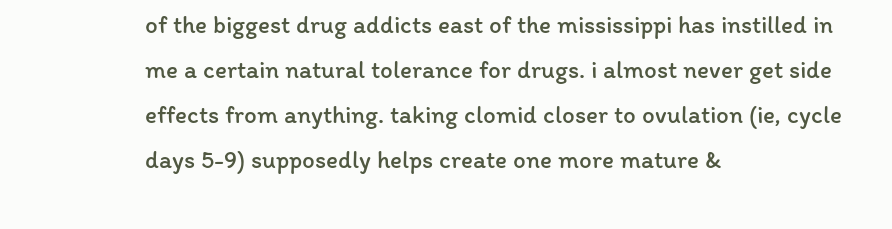of the biggest drug addicts east of the mississippi has instilled in me a certain natural tolerance for drugs. i almost never get side effects from anything. taking clomid closer to ovulation (ie, cycle days 5-9) supposedly helps create one more mature &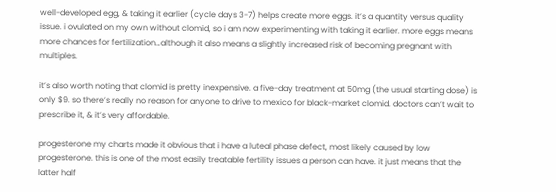well-developed egg, & taking it earlier (cycle days 3-7) helps create more eggs. it’s a quantity versus quality issue. i ovulated on my own without clomid, so i am now experimenting with taking it earlier. more eggs means more chances for fertilization…although it also means a slightly increased risk of becoming pregnant with multiples.

it’s also worth noting that clomid is pretty inexpensive. a five-day treatment at 50mg (the usual starting dose) is only $9. so there’s really no reason for anyone to drive to mexico for black-market clomid. doctors can’t wait to prescribe it, & it’s very affordable.

progesterone my charts made it obvious that i have a luteal phase defect, most likely caused by low progesterone. this is one of the most easily treatable fertility issues a person can have. it just means that the latter half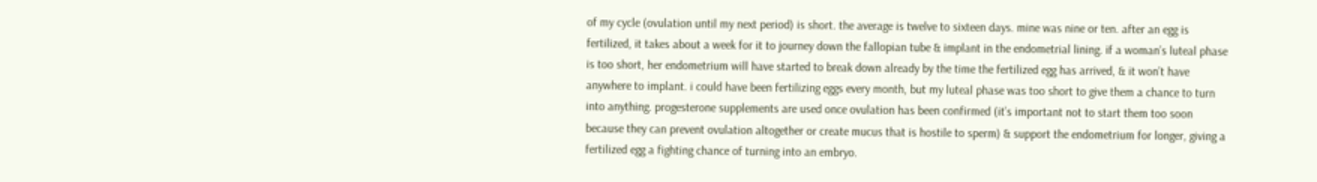of my cycle (ovulation until my next period) is short. the average is twelve to sixteen days. mine was nine or ten. after an egg is fertilized, it takes about a week for it to journey down the fallopian tube & implant in the endometrial lining. if a woman’s luteal phase is too short, her endometrium will have started to break down already by the time the fertilized egg has arrived, & it won’t have anywhere to implant. i could have been fertilizing eggs every month, but my luteal phase was too short to give them a chance to turn into anything. progesterone supplements are used once ovulation has been confirmed (it’s important not to start them too soon because they can prevent ovulation altogether or create mucus that is hostile to sperm) & support the endometrium for longer, giving a fertilized egg a fighting chance of turning into an embryo.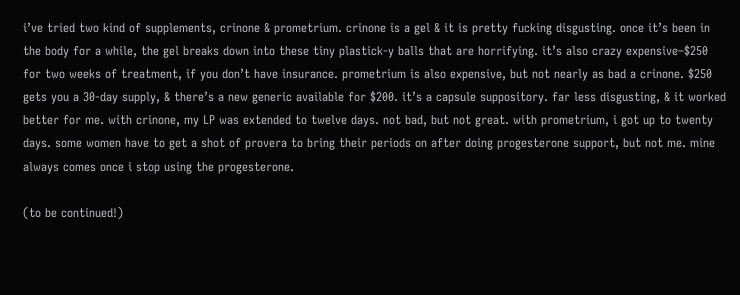i’ve tried two kind of supplements, crinone & prometrium. crinone is a gel & it is pretty fucking disgusting. once it’s been in the body for a while, the gel breaks down into these tiny plastick-y balls that are horrifying. it’s also crazy expensive–$250 for two weeks of treatment, if you don’t have insurance. prometrium is also expensive, but not nearly as bad a crinone. $250 gets you a 30-day supply, & there’s a new generic available for $200. it’s a capsule suppository. far less disgusting, & it worked better for me. with crinone, my LP was extended to twelve days. not bad, but not great. with prometrium, i got up to twenty days. some women have to get a shot of provera to bring their periods on after doing progesterone support, but not me. mine always comes once i stop using the progesterone.

(to be continued!)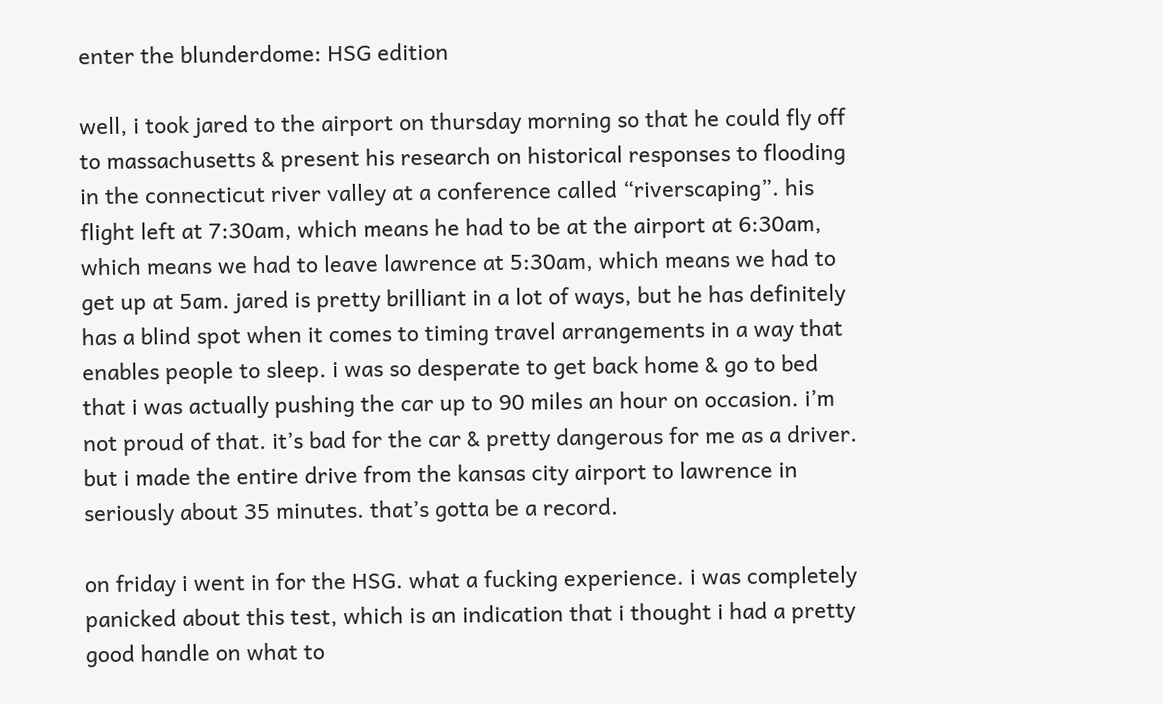enter the blunderdome: HSG edition

well, i took jared to the airport on thursday morning so that he could fly off to massachusetts & present his research on historical responses to flooding in the connecticut river valley at a conference called “riverscaping”. his flight left at 7:30am, which means he had to be at the airport at 6:30am, which means we had to leave lawrence at 5:30am, which means we had to get up at 5am. jared is pretty brilliant in a lot of ways, but he has definitely has a blind spot when it comes to timing travel arrangements in a way that enables people to sleep. i was so desperate to get back home & go to bed that i was actually pushing the car up to 90 miles an hour on occasion. i’m not proud of that. it’s bad for the car & pretty dangerous for me as a driver. but i made the entire drive from the kansas city airport to lawrence in seriously about 35 minutes. that’s gotta be a record.

on friday i went in for the HSG. what a fucking experience. i was completely panicked about this test, which is an indication that i thought i had a pretty good handle on what to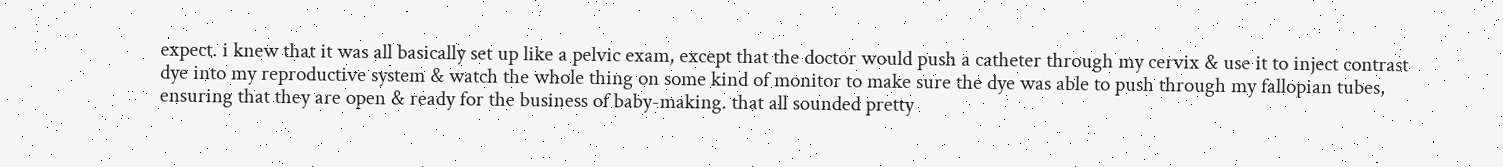expect. i knew that it was all basically set up like a pelvic exam, except that the doctor would push a catheter through my cervix & use it to inject contrast dye into my reproductive system & watch the whole thing on some kind of monitor to make sure the dye was able to push through my fallopian tubes, ensuring that they are open & ready for the business of baby-making. that all sounded pretty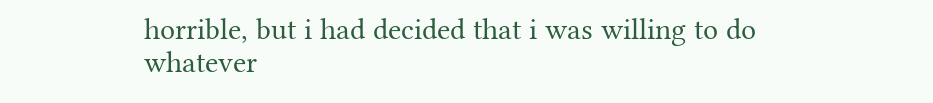horrible, but i had decided that i was willing to do whatever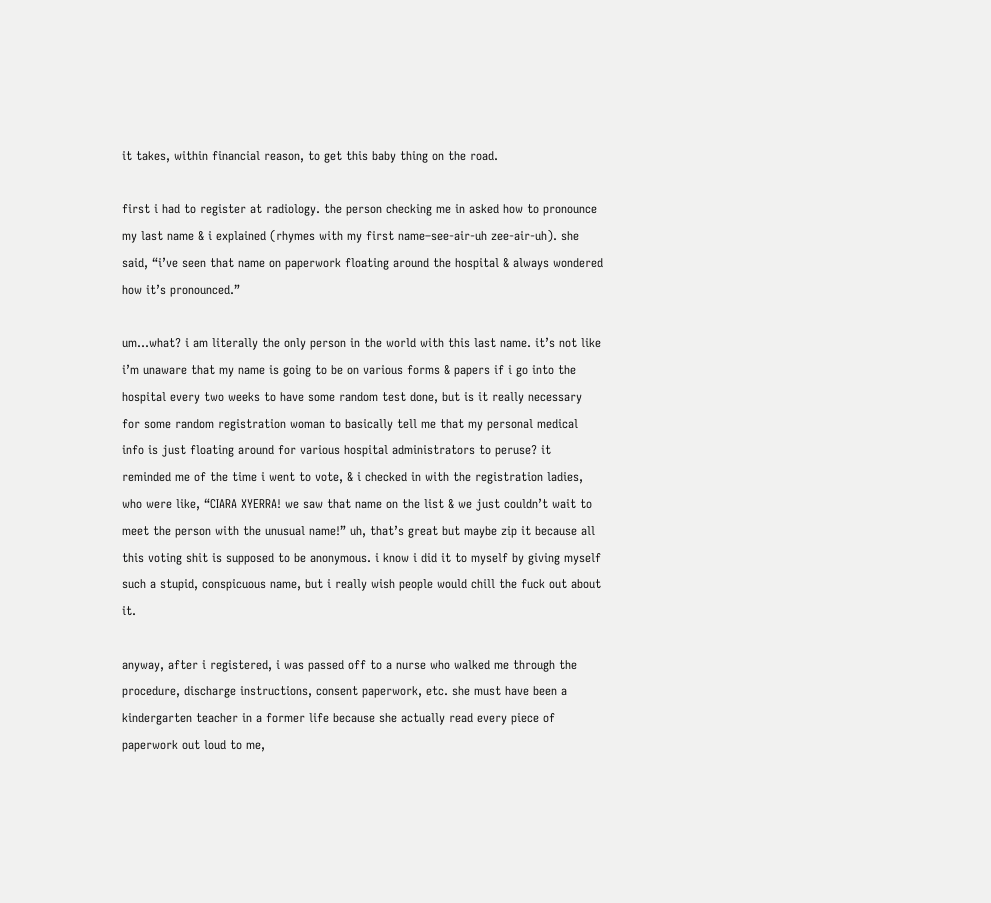it takes, within financial reason, to get this baby thing on the road.

first i had to register at radiology. the person checking me in asked how to pronounce my last name & i explained (rhymes with my first name–see-air-uh zee-air-uh). she said, “i’ve seen that name on paperwork floating around the hospital & always wondered how it’s pronounced.”

um…what? i am literally the only person in the world with this last name. it’s not like i’m unaware that my name is going to be on various forms & papers if i go into the hospital every two weeks to have some random test done, but is it really necessary for some random registration woman to basically tell me that my personal medical info is just floating around for various hospital administrators to peruse? it reminded me of the time i went to vote, & i checked in with the registration ladies, who were like, “CIARA XYERRA! we saw that name on the list & we just couldn’t wait to meet the person with the unusual name!” uh, that’s great but maybe zip it because all this voting shit is supposed to be anonymous. i know i did it to myself by giving myself such a stupid, conspicuous name, but i really wish people would chill the fuck out about it.

anyway, after i registered, i was passed off to a nurse who walked me through the procedure, discharge instructions, consent paperwork, etc. she must have been a kindergarten teacher in a former life because she actually read every piece of paperwork out loud to me,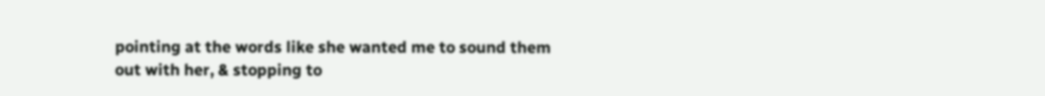pointing at the words like she wanted me to sound them out with her, & stopping to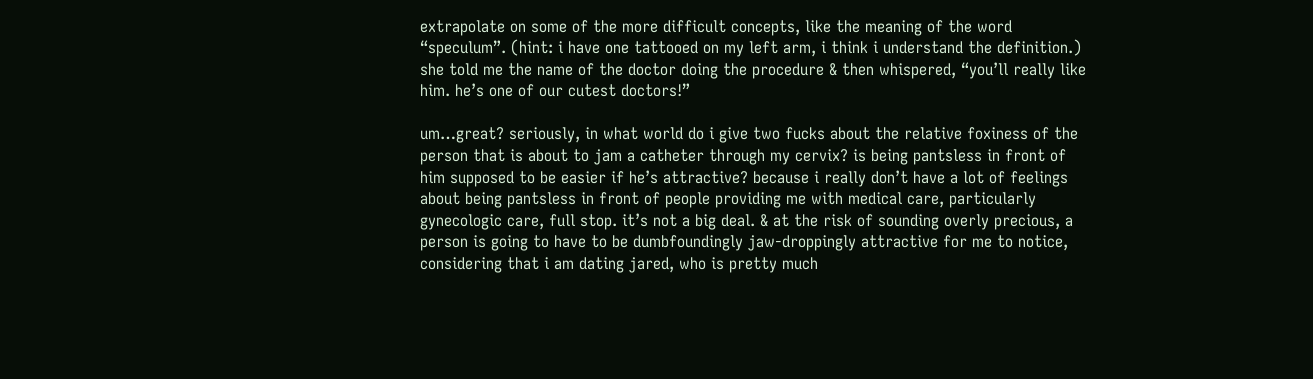extrapolate on some of the more difficult concepts, like the meaning of the word “speculum”. (hint: i have one tattooed on my left arm, i think i understand the definition.) she told me the name of the doctor doing the procedure & then whispered, “you’ll really like him. he’s one of our cutest doctors!”

um…great? seriously, in what world do i give two fucks about the relative foxiness of the person that is about to jam a catheter through my cervix? is being pantsless in front of him supposed to be easier if he’s attractive? because i really don’t have a lot of feelings about being pantsless in front of people providing me with medical care, particularly gynecologic care, full stop. it’s not a big deal. & at the risk of sounding overly precious, a person is going to have to be dumbfoundingly jaw-droppingly attractive for me to notice, considering that i am dating jared, who is pretty much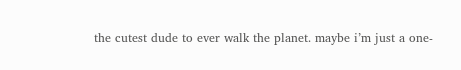the cutest dude to ever walk the planet. maybe i’m just a one-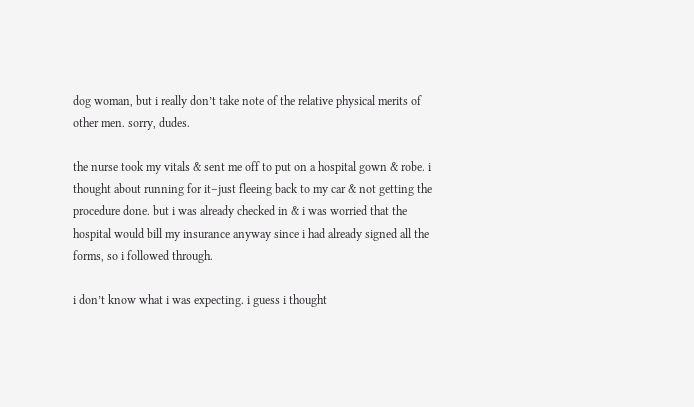dog woman, but i really don’t take note of the relative physical merits of other men. sorry, dudes.

the nurse took my vitals & sent me off to put on a hospital gown & robe. i thought about running for it–just fleeing back to my car & not getting the procedure done. but i was already checked in & i was worried that the hospital would bill my insurance anyway since i had already signed all the forms, so i followed through.

i don’t know what i was expecting. i guess i thought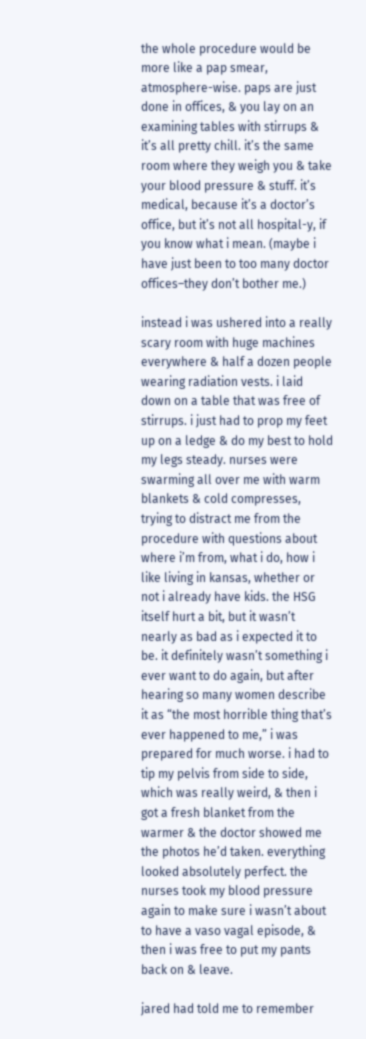the whole procedure would be more like a pap smear, atmosphere-wise. paps are just done in offices, & you lay on an examining tables with stirrups & it’s all pretty chill. it’s the same room where they weigh you & take your blood pressure & stuff. it’s medical, because it’s a doctor’s office, but it’s not all hospital-y, if you know what i mean. (maybe i have just been to too many doctor offices–they don’t bother me.)

instead i was ushered into a really scary room with huge machines everywhere & half a dozen people wearing radiation vests. i laid down on a table that was free of stirrups. i just had to prop my feet up on a ledge & do my best to hold my legs steady. nurses were swarming all over me with warm blankets & cold compresses, trying to distract me from the procedure with questions about where i’m from, what i do, how i like living in kansas, whether or not i already have kids. the HSG itself hurt a bit, but it wasn’t nearly as bad as i expected it to be. it definitely wasn’t something i ever want to do again, but after hearing so many women describe it as “the most horrible thing that’s ever happened to me,” i was prepared for much worse. i had to tip my pelvis from side to side, which was really weird, & then i got a fresh blanket from the warmer & the doctor showed me the photos he’d taken. everything looked absolutely perfect. the nurses took my blood pressure again to make sure i wasn’t about to have a vaso vagal episode, & then i was free to put my pants back on & leave.

jared had told me to remember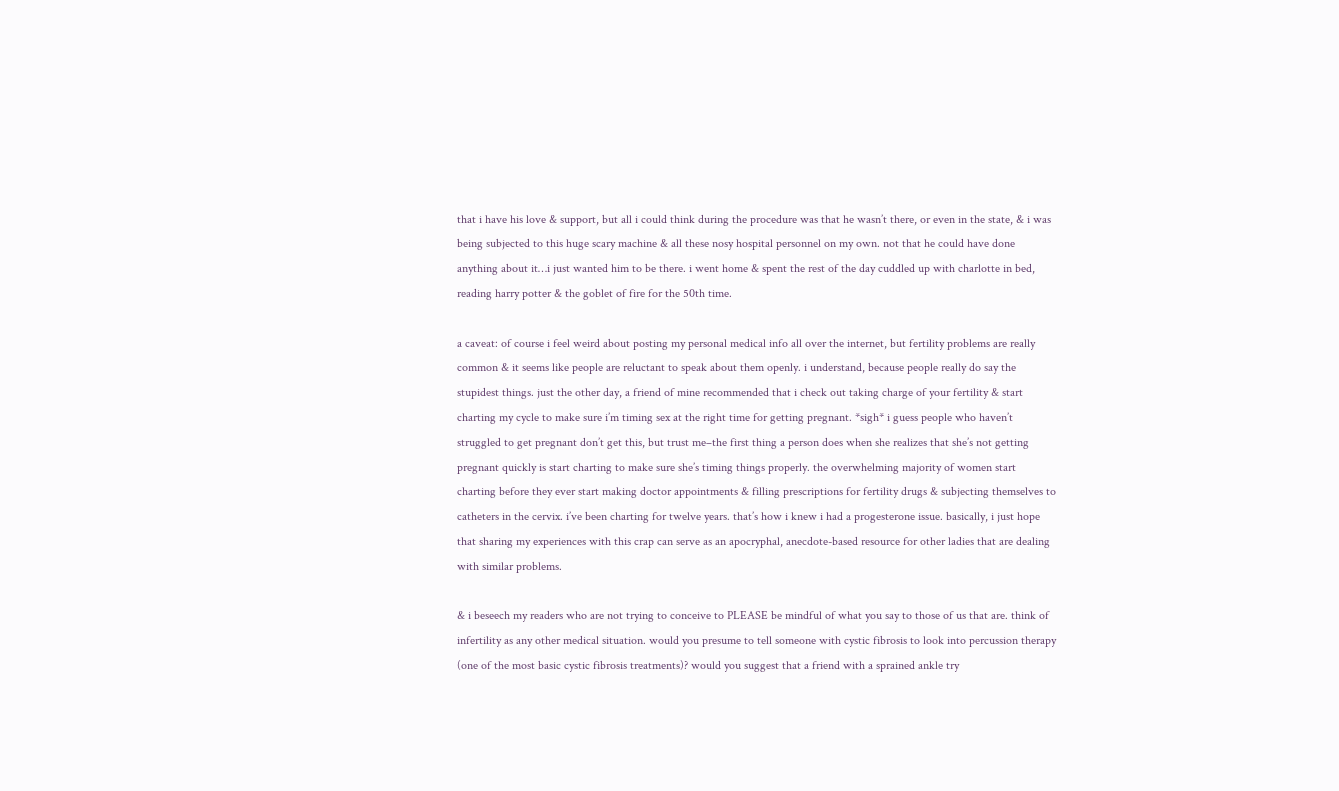that i have his love & support, but all i could think during the procedure was that he wasn’t there, or even in the state, & i was being subjected to this huge scary machine & all these nosy hospital personnel on my own. not that he could have done anything about it…i just wanted him to be there. i went home & spent the rest of the day cuddled up with charlotte in bed, reading harry potter & the goblet of fire for the 50th time.

a caveat: of course i feel weird about posting my personal medical info all over the internet, but fertility problems are really common & it seems like people are reluctant to speak about them openly. i understand, because people really do say the stupidest things. just the other day, a friend of mine recommended that i check out taking charge of your fertility & start charting my cycle to make sure i’m timing sex at the right time for getting pregnant. *sigh* i guess people who haven’t struggled to get pregnant don’t get this, but trust me–the first thing a person does when she realizes that she’s not getting pregnant quickly is start charting to make sure she’s timing things properly. the overwhelming majority of women start charting before they ever start making doctor appointments & filling prescriptions for fertility drugs & subjecting themselves to catheters in the cervix. i’ve been charting for twelve years. that’s how i knew i had a progesterone issue. basically, i just hope that sharing my experiences with this crap can serve as an apocryphal, anecdote-based resource for other ladies that are dealing with similar problems.

& i beseech my readers who are not trying to conceive to PLEASE be mindful of what you say to those of us that are. think of infertility as any other medical situation. would you presume to tell someone with cystic fibrosis to look into percussion therapy (one of the most basic cystic fibrosis treatments)? would you suggest that a friend with a sprained ankle try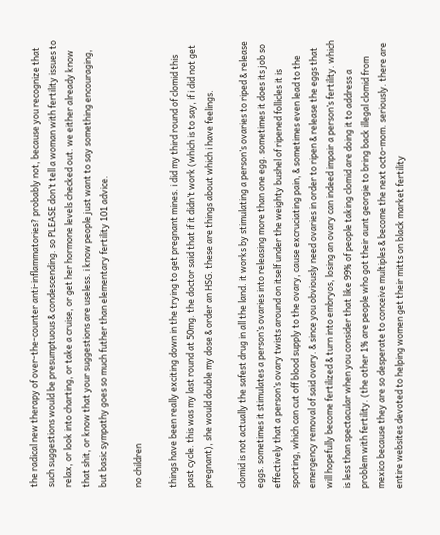the radical new therapy of over-the-counter anti-inflammatories? probably not, because you recognize that such suggestions would be presumptuous & condescending. so PLEASE don’t tell a woman with fertility issues to relax, or look into charting, or take a cruise, or get her hormone levels checked out. we either already know that shit, or know that your suggestions are useless. i know people just want to say something encouraging, but basic sympathy goes so much futher than elementary fertility 101 advice.

no children

things have been really exciting down in the trying to get pregnant mines. i did my third round of clomid this past cycle. this was my last round at 50mg. the doctor said that if it didn’t work (which is to say, if i did not get pregnant), she would double my dose & order an HSG. these are things about which i have feelings.

clomid is not actually the safest drug in all the land. it works by stimulating a person’s ovaries to riped & release eggs. sometimes it stimulates a person’s ovaries into releasing more than one egg. sometimes it does its job so effectively that a person’s ovary twists around on itself under the weighty bushel of ripened follicles it is sporting, which can cut off blood supply to the ovary, cause excruciating pain, & sometimes even lead to the emergency removal of said ovary. & since you obviously need ovaries in order to ripen & release the eggs that will hopefully become fertilized & turn into embryos, losing an ovary can indeed impair a person’s fertility. which is less than spectacular when you consider that like 99% of people taking clomid are doing it to address a problem with fertility. (the other 1% are people who got their aunt georgie to bring back illegal clomid from mexico because they are so desperate to conceive multiples & become the next octo-mom. seriously. there are entire websites devoted to helping women get their mitts on black market fertility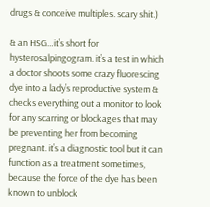drugs & conceive multiples. scary shit.)

& an HSG…it’s short for hysterosalpingogram. it’s a test in which a doctor shoots some crazy fluorescing dye into a lady’s reproductive system & checks everything out a monitor to look for any scarring or blockages that may be preventing her from becoming pregnant. it’s a diagnostic tool but it can function as a treatment sometimes, because the force of the dye has been known to unblock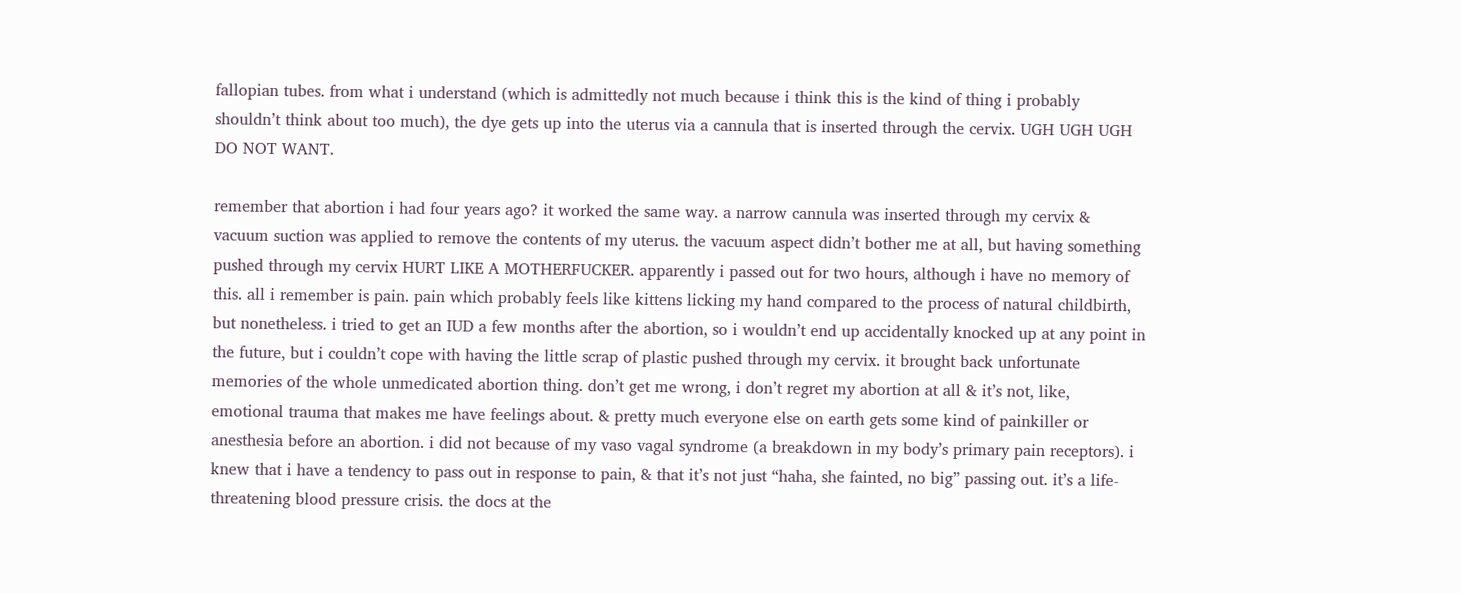fallopian tubes. from what i understand (which is admittedly not much because i think this is the kind of thing i probably shouldn’t think about too much), the dye gets up into the uterus via a cannula that is inserted through the cervix. UGH UGH UGH DO NOT WANT.

remember that abortion i had four years ago? it worked the same way. a narrow cannula was inserted through my cervix & vacuum suction was applied to remove the contents of my uterus. the vacuum aspect didn’t bother me at all, but having something pushed through my cervix HURT LIKE A MOTHERFUCKER. apparently i passed out for two hours, although i have no memory of this. all i remember is pain. pain which probably feels like kittens licking my hand compared to the process of natural childbirth, but nonetheless. i tried to get an IUD a few months after the abortion, so i wouldn’t end up accidentally knocked up at any point in the future, but i couldn’t cope with having the little scrap of plastic pushed through my cervix. it brought back unfortunate memories of the whole unmedicated abortion thing. don’t get me wrong, i don’t regret my abortion at all & it’s not, like, emotional trauma that makes me have feelings about. & pretty much everyone else on earth gets some kind of painkiller or anesthesia before an abortion. i did not because of my vaso vagal syndrome (a breakdown in my body’s primary pain receptors). i knew that i have a tendency to pass out in response to pain, & that it’s not just “haha, she fainted, no big” passing out. it’s a life-threatening blood pressure crisis. the docs at the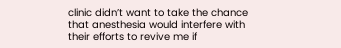clinic didn’t want to take the chance that anesthesia would interfere with their efforts to revive me if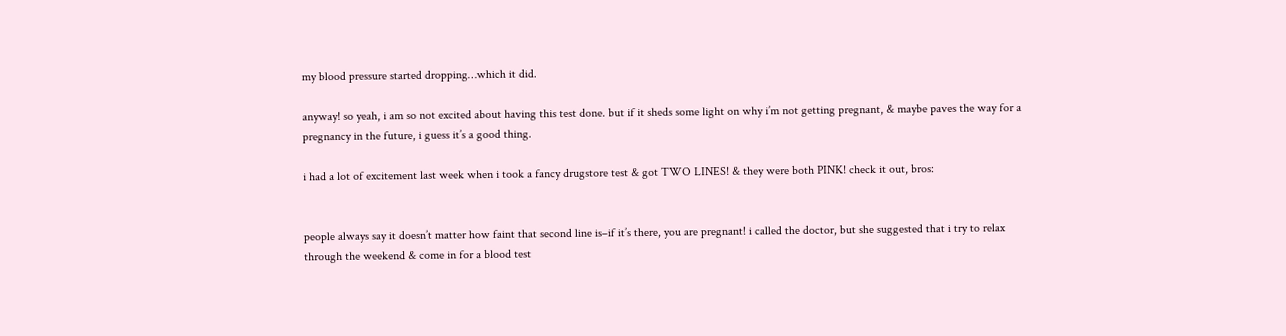my blood pressure started dropping…which it did.

anyway! so yeah, i am so not excited about having this test done. but if it sheds some light on why i’m not getting pregnant, & maybe paves the way for a pregnancy in the future, i guess it’s a good thing.

i had a lot of excitement last week when i took a fancy drugstore test & got TWO LINES! & they were both PINK! check it out, bros:


people always say it doesn’t matter how faint that second line is–if it’s there, you are pregnant! i called the doctor, but she suggested that i try to relax through the weekend & come in for a blood test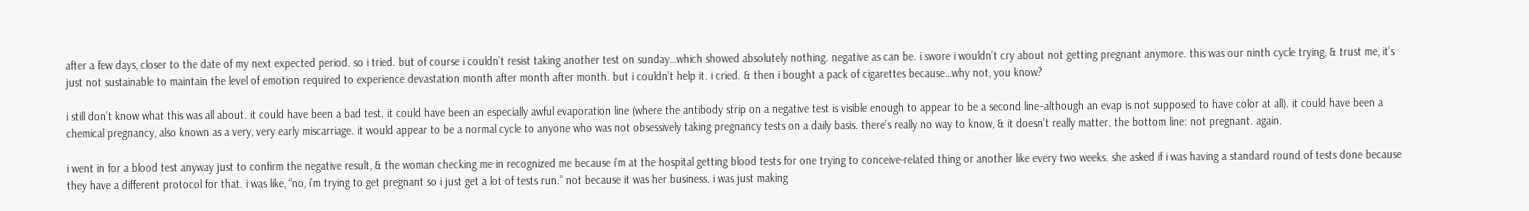after a few days, closer to the date of my next expected period. so i tried. but of course i couldn’t resist taking another test on sunday…which showed absolutely nothing. negative as can be. i swore i wouldn’t cry about not getting pregnant anymore. this was our ninth cycle trying, & trust me, it’s just not sustainable to maintain the level of emotion required to experience devastation month after month after month. but i couldn’t help it. i cried. & then i bought a pack of cigarettes because…why not, you know?

i still don’t know what this was all about. it could have been a bad test. it could have been an especially awful evaporation line (where the antibody strip on a negative test is visible enough to appear to be a second line–although an evap is not supposed to have color at all). it could have been a chemical pregnancy, also known as a very, very early miscarriage. it would appear to be a normal cycle to anyone who was not obsessively taking pregnancy tests on a daily basis. there’s really no way to know, & it doesn’t really matter. the bottom line: not pregnant. again.

i went in for a blood test anyway just to confirm the negative result, & the woman checking me in recognized me because i’m at the hospital getting blood tests for one trying to conceive-related thing or another like every two weeks. she asked if i was having a standard round of tests done because they have a different protocol for that. i was like, “no, i’m trying to get pregnant so i just get a lot of tests run.” not because it was her business. i was just making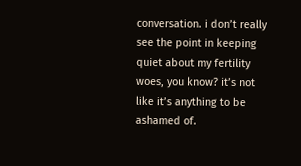conversation. i don’t really see the point in keeping quiet about my fertility woes, you know? it’s not like it’s anything to be ashamed of.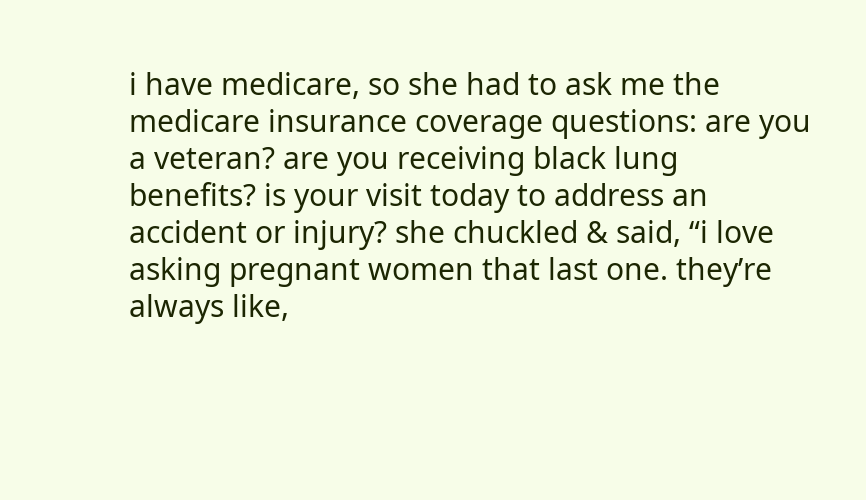i have medicare, so she had to ask me the medicare insurance coverage questions: are you a veteran? are you receiving black lung benefits? is your visit today to address an accident or injury? she chuckled & said, “i love asking pregnant women that last one. they’re always like,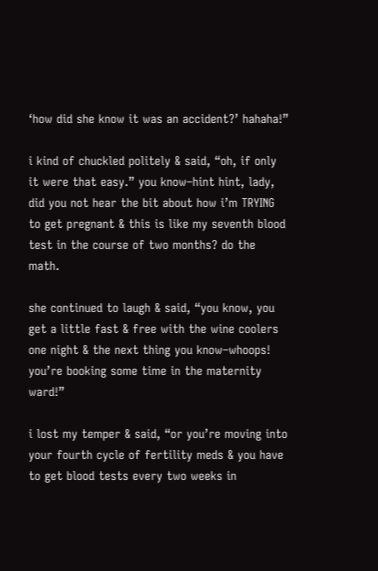‘how did she know it was an accident?’ hahaha!”

i kind of chuckled politely & said, “oh, if only it were that easy.” you know–hint hint, lady, did you not hear the bit about how i’m TRYING to get pregnant & this is like my seventh blood test in the course of two months? do the math.

she continued to laugh & said, “you know, you get a little fast & free with the wine coolers one night & the next thing you know–whoops! you’re booking some time in the maternity ward!”

i lost my temper & said, “or you’re moving into your fourth cycle of fertility meds & you have to get blood tests every two weeks in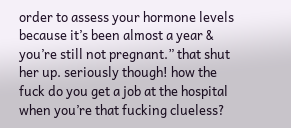order to assess your hormone levels because it’s been almost a year & you’re still not pregnant.” that shut her up. seriously though! how the fuck do you get a job at the hospital when you’re that fucking clueless?